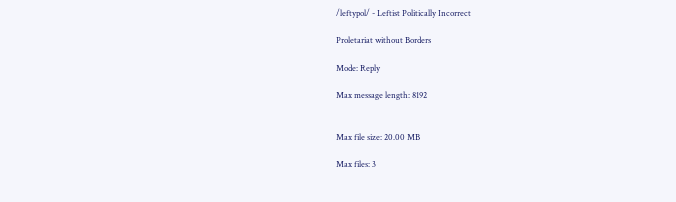/leftypol/ - Leftist Politically Incorrect

Proletariat without Borders

Mode: Reply

Max message length: 8192


Max file size: 20.00 MB

Max files: 3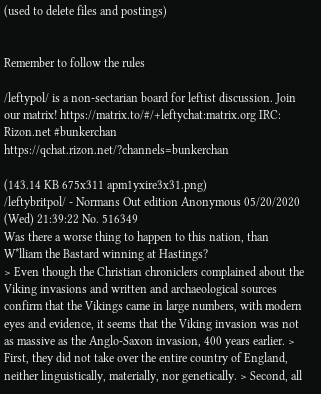(used to delete files and postings)


Remember to follow the rules

/leftypol/ is a non-sectarian board for leftist discussion. Join our matrix! https://matrix.to/#/+leftychat:matrix.org IRC: Rizon.net #bunkerchan https://qchat.rizon.net/?channels=bunkerchan

(143.14 KB 675x311 apm1yxire3x31.png)
/leftybritpol/ - Normans Out edition Anonymous 05/20/2020 (Wed) 21:39:22 No. 516349
Was there a worse thing to happen to this nation, than W*lliam the Bastard winning at Hastings?
> Even though the Christian chroniclers complained about the Viking invasions and written and archaeological sources confirm that the Vikings came in large numbers, with modern eyes and evidence, it seems that the Viking invasion was not as massive as the Anglo-Saxon invasion, 400 years earlier. > First, they did not take over the entire country of England, neither linguistically, materially, nor genetically. > Second, all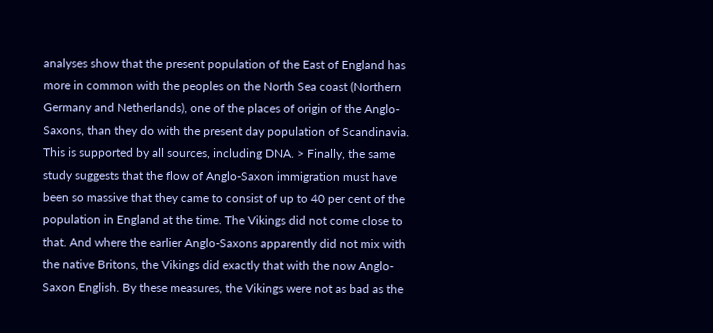analyses show that the present population of the East of England has more in common with the peoples on the North Sea coast (Northern Germany and Netherlands), one of the places of origin of the Anglo-Saxons, than they do with the present day population of Scandinavia. This is supported by all sources, including DNA. > Finally, the same study suggests that the flow of Anglo-Saxon immigration must have been so massive that they came to consist of up to 40 per cent of the population in England at the time. The Vikings did not come close to that. And where the earlier Anglo-Saxons apparently did not mix with the native Britons, the Vikings did exactly that with the now Anglo-Saxon English. By these measures, the Vikings were not as bad as the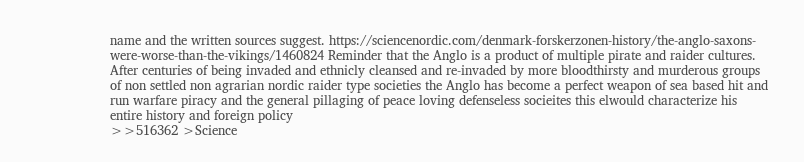name and the written sources suggest. https://sciencenordic.com/denmark-forskerzonen-history/the-anglo-saxons-were-worse-than-the-vikings/1460824 Reminder that the Anglo is a product of multiple pirate and raider cultures. After centuries of being invaded and ethnicly cleansed and re-invaded by more bloodthirsty and murderous groups of non settled non agrarian nordic raider type societies the Anglo has become a perfect weapon of sea based hit and run warfare piracy and the general pillaging of peace loving defenseless socieites this elwould characterize his entire history and foreign policy
>>516362 >Science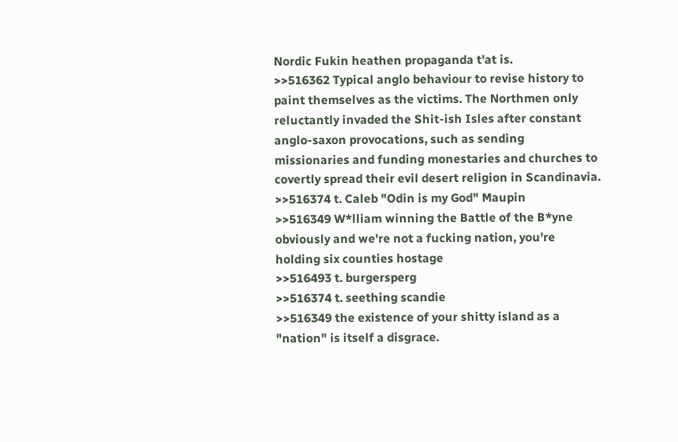Nordic Fukin heathen propaganda t'at is.
>>516362 Typical anglo behaviour to revise history to paint themselves as the victims. The Northmen only reluctantly invaded the Shit-ish Isles after constant anglo-saxon provocations, such as sending missionaries and funding monestaries and churches to covertly spread their evil desert religion in Scandinavia.
>>516374 t. Caleb "Odin is my God" Maupin
>>516349 W*lliam winning the Battle of the B*yne obviously and we're not a fucking nation, you're holding six counties hostage
>>516493 t. burgersperg
>>516374 t. seething scandie
>>516349 the existence of your shitty island as a "nation" is itself a disgrace.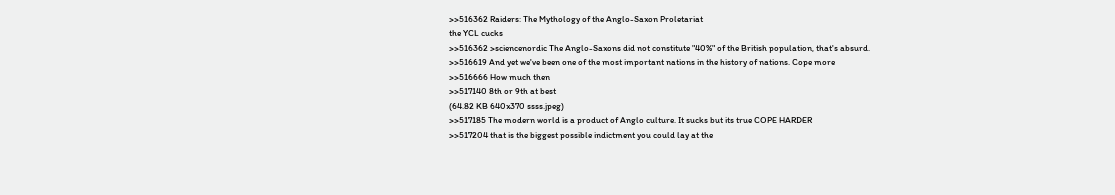>>516362 Raiders: The Mythology of the Anglo-Saxon Proletariat
the YCL cucks
>>516362 >sciencenordic The Anglo-Saxons did not constitute "40%" of the British population, that's absurd.
>>516619 And yet we've been one of the most important nations in the history of nations. Cope more
>>516666 How much then
>>517140 8th or 9th at best
(64.82 KB 640x370 ssss.jpeg)
>>517185 The modern world is a product of Anglo culture. It sucks but its true COPE HARDER
>>517204 that is the biggest possible indictment you could lay at the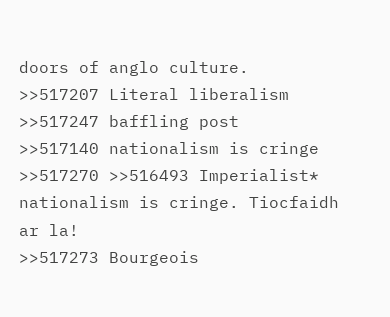doors of anglo culture.
>>517207 Literal liberalism
>>517247 baffling post
>>517140 nationalism is cringe
>>517270 >>516493 Imperialist* nationalism is cringe. Tiocfaidh ar la!
>>517273 Bourgeois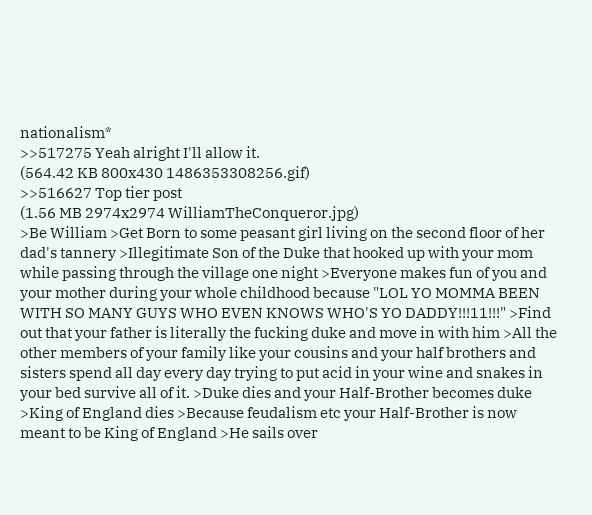nationalism*
>>517275 Yeah alright I'll allow it.
(564.42 KB 800x430 1486353308256.gif)
>>516627 Top tier post
(1.56 MB 2974x2974 WilliamTheConqueror.jpg)
>Be William >Get Born to some peasant girl living on the second floor of her dad's tannery >Illegitimate Son of the Duke that hooked up with your mom while passing through the village one night >Everyone makes fun of you and your mother during your whole childhood because "LOL YO MOMMA BEEN WITH SO MANY GUYS WHO EVEN KNOWS WHO'S YO DADDY!!!11!!!" >Find out that your father is literally the fucking duke and move in with him >All the other members of your family like your cousins and your half brothers and sisters spend all day every day trying to put acid in your wine and snakes in your bed survive all of it. >Duke dies and your Half-Brother becomes duke >King of England dies >Because feudalism etc your Half-Brother is now meant to be King of England >He sails over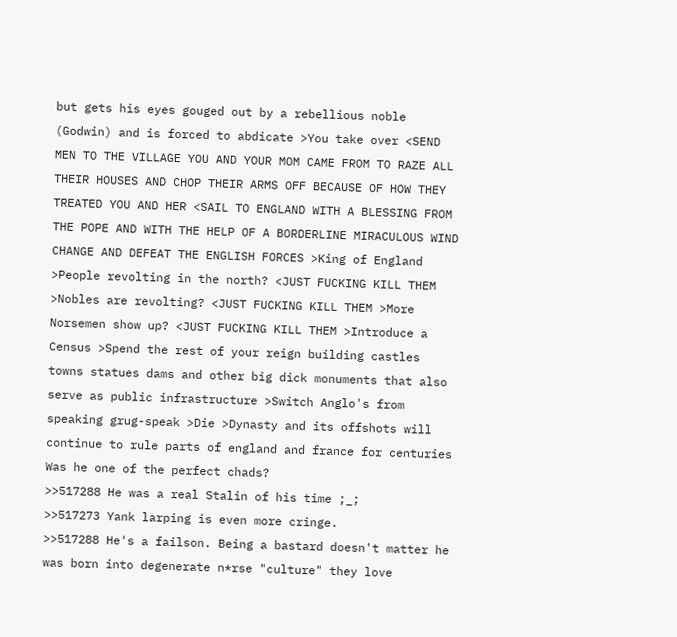but gets his eyes gouged out by a rebellious noble (Godwin) and is forced to abdicate >You take over <SEND MEN TO THE VILLAGE YOU AND YOUR MOM CAME FROM TO RAZE ALL THEIR HOUSES AND CHOP THEIR ARMS OFF BECAUSE OF HOW THEY TREATED YOU AND HER <SAIL TO ENGLAND WITH A BLESSING FROM THE POPE AND WITH THE HELP OF A BORDERLINE MIRACULOUS WIND CHANGE AND DEFEAT THE ENGLISH FORCES >King of England >People revolting in the north? <JUST FUCKING KILL THEM >Nobles are revolting? <JUST FUCKING KILL THEM >More Norsemen show up? <JUST FUCKING KILL THEM >Introduce a Census >Spend the rest of your reign building castles towns statues dams and other big dick monuments that also serve as public infrastructure >Switch Anglo's from speaking grug-speak >Die >Dynasty and its offshots will continue to rule parts of england and france for centuries Was he one of the perfect chads?
>>517288 He was a real Stalin of his time ;_;
>>517273 Yank larping is even more cringe.
>>517288 He's a failson. Being a bastard doesn't matter he was born into degenerate n*rse "culture" they love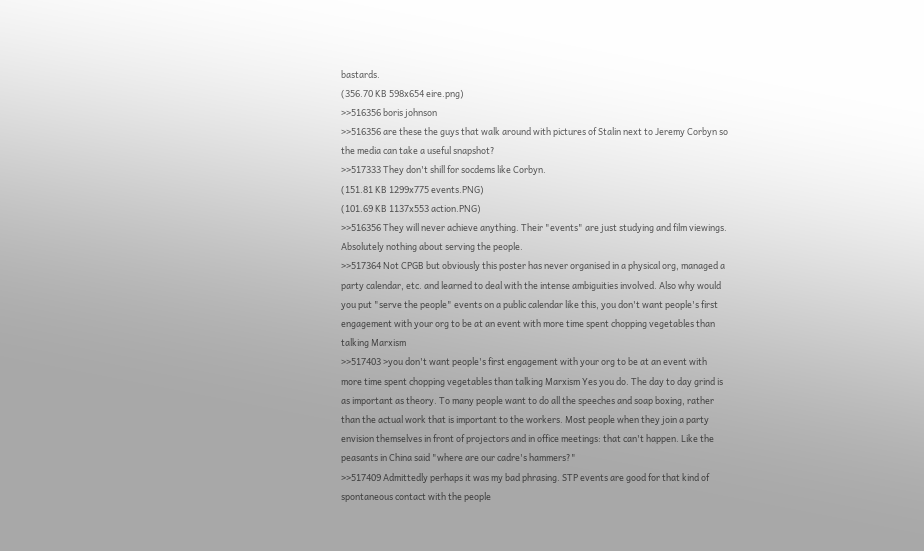bastards.
(356.70 KB 598x654 eire.png)
>>516356 boris johnson
>>516356 are these the guys that walk around with pictures of Stalin next to Jeremy Corbyn so the media can take a useful snapshot?
>>517333 They don't shill for socdems like Corbyn.
(151.81 KB 1299x775 events.PNG)
(101.69 KB 1137x553 action.PNG)
>>516356 They will never achieve anything. Their "events" are just studying and film viewings. Absolutely nothing about serving the people.
>>517364 Not CPGB but obviously this poster has never organised in a physical org, managed a party calendar, etc. and learned to deal with the intense ambiguities involved. Also why would you put "serve the people" events on a public calendar like this, you don't want people's first engagement with your org to be at an event with more time spent chopping vegetables than talking Marxism
>>517403 >you don't want people's first engagement with your org to be at an event with more time spent chopping vegetables than talking Marxism Yes you do. The day to day grind is as important as theory. To many people want to do all the speeches and soap boxing, rather than the actual work that is important to the workers. Most people when they join a party envision themselves in front of projectors and in office meetings: that can't happen. Like the peasants in China said "where are our cadre's hammers?"
>>517409 Admittedly perhaps it was my bad phrasing. STP events are good for that kind of spontaneous contact with the people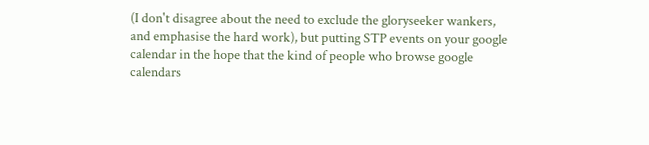(I don't disagree about the need to exclude the gloryseeker wankers, and emphasise the hard work), but putting STP events on your google calendar in the hope that the kind of people who browse google calendars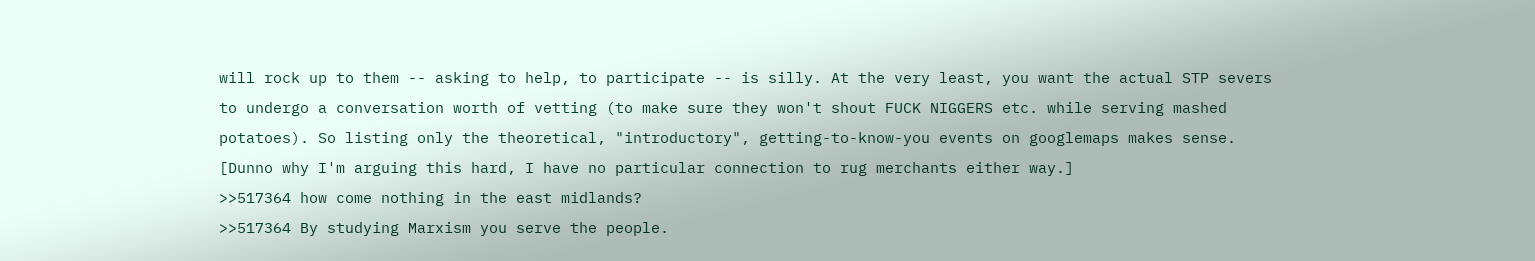will rock up to them -- asking to help, to participate -- is silly. At the very least, you want the actual STP severs to undergo a conversation worth of vetting (to make sure they won't shout FUCK NIGGERS etc. while serving mashed potatoes). So listing only the theoretical, "introductory", getting-to-know-you events on googlemaps makes sense. [Dunno why I'm arguing this hard, I have no particular connection to rug merchants either way.]
>>517364 how come nothing in the east midlands?
>>517364 By studying Marxism you serve the people.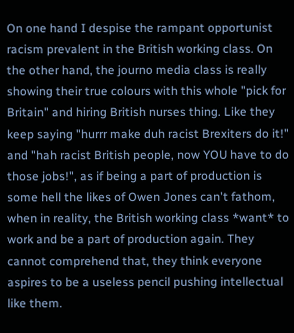On one hand I despise the rampant opportunist racism prevalent in the British working class. On the other hand, the journo media class is really showing their true colours with this whole "pick for Britain" and hiring British nurses thing. Like they keep saying "hurrr make duh racist Brexiters do it!" and "hah racist British people, now YOU have to do those jobs!", as if being a part of production is some hell the likes of Owen Jones can't fathom, when in reality, the British working class *want* to work and be a part of production again. They cannot comprehend that, they think everyone aspires to be a useless pencil pushing intellectual like them.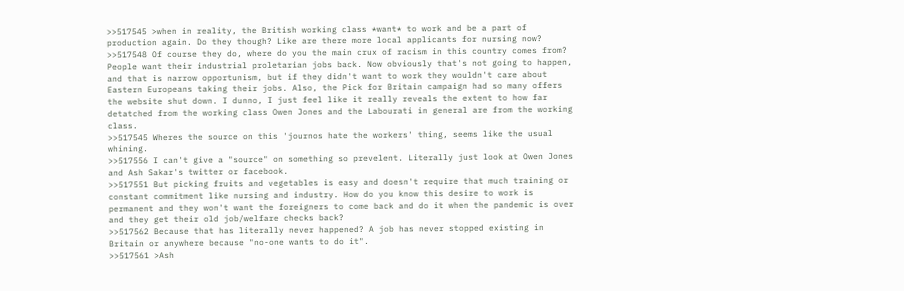>>517545 >when in reality, the British working class *want* to work and be a part of production again. Do they though? Like are there more local applicants for nursing now?
>>517548 Of course they do, where do you the main crux of racism in this country comes from? People want their industrial proletarian jobs back. Now obviously that's not going to happen, and that is narrow opportunism, but if they didn't want to work they wouldn't care about Eastern Europeans taking their jobs. Also, the Pick for Britain campaign had so many offers the website shut down. I dunno, I just feel like it really reveals the extent to how far detatched from the working class Owen Jones and the Labourati in general are from the working class.
>>517545 Wheres the source on this 'journos hate the workers' thing, seems like the usual whining.
>>517556 I can't give a "source" on something so prevelent. Literally just look at Owen Jones and Ash Sakar's twitter or facebook.
>>517551 But picking fruits and vegetables is easy and doesn't require that much training or constant commitment like nursing and industry. How do you know this desire to work is permanent and they won't want the foreigners to come back and do it when the pandemic is over and they get their old job/welfare checks back?
>>517562 Because that has literally never happened? A job has never stopped existing in Britain or anywhere because "no-one wants to do it".
>>517561 >Ash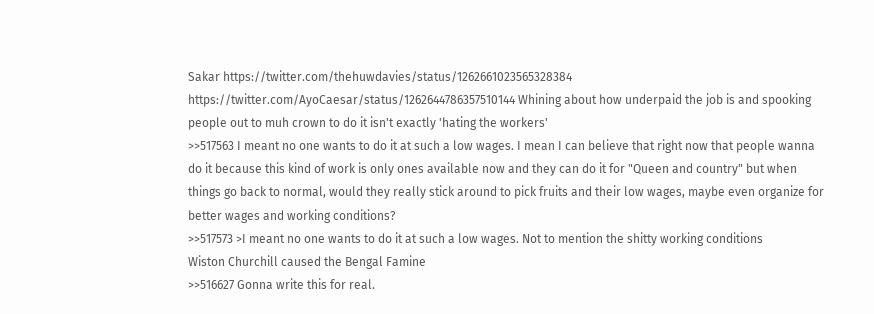Sakar https://twitter.com/thehuwdavies/status/1262661023565328384 https://twitter.com/AyoCaesar/status/1262644786357510144 Whining about how underpaid the job is and spooking people out to muh crown to do it isn't exactly 'hating the workers'
>>517563 I meant no one wants to do it at such a low wages. I mean I can believe that right now that people wanna do it because this kind of work is only ones available now and they can do it for "Queen and country" but when things go back to normal, would they really stick around to pick fruits and their low wages, maybe even organize for better wages and working conditions?
>>517573 >I meant no one wants to do it at such a low wages. Not to mention the shitty working conditions
Wiston Churchill caused the Bengal Famine
>>516627 Gonna write this for real.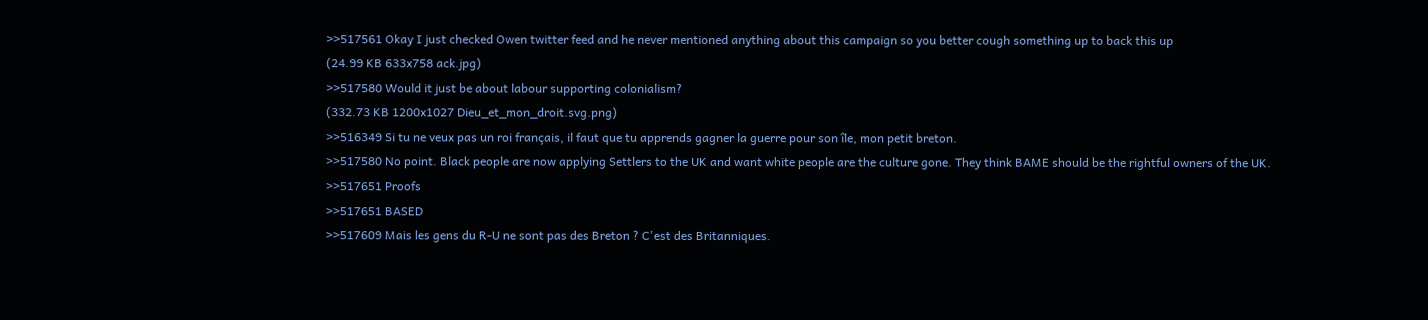>>517561 Okay I just checked Owen twitter feed and he never mentioned anything about this campaign so you better cough something up to back this up
(24.99 KB 633x758 ack.jpg)
>>517580 Would it just be about labour supporting colonialism?
(332.73 KB 1200x1027 Dieu_et_mon_droit.svg.png)
>>516349 Si tu ne veux pas un roi français, il faut que tu apprends gagner la guerre pour son île, mon petit breton.
>>517580 No point. Black people are now applying Settlers to the UK and want white people are the culture gone. They think BAME should be the rightful owners of the UK.
>>517651 Proofs
>>517651 BASED
>>517609 Mais les gens du R-U ne sont pas des Breton ? C'est des Britanniques.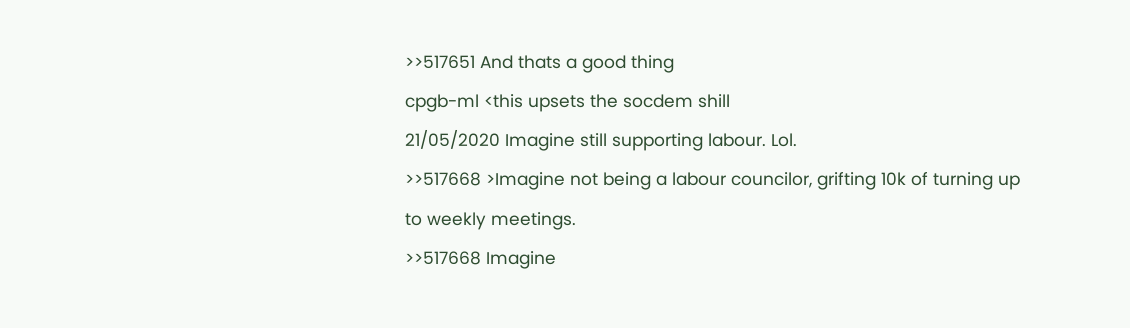>>517651 And thats a good thing
cpgb-ml <this upsets the socdem shill
21/05/2020 Imagine still supporting labour. Lol.
>>517668 >Imagine not being a labour councilor, grifting 10k of turning up to weekly meetings.
>>517668 Imagine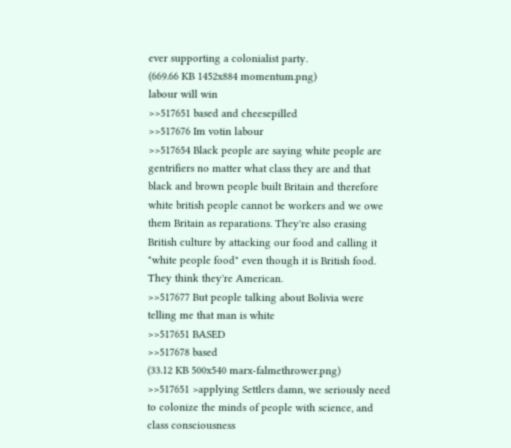ever supporting a colonialist party.
(669.66 KB 1452x884 momentum.png)
labour will win
>>517651 based and cheesepilled
>>517676 Im votin labour
>>517654 Black people are saying white people are gentrifiers no matter what class they are and that black and brown people built Britain and therefore white british people cannot be workers and we owe them Britain as reparations. They're also erasing British culture by attacking our food and calling it "white people food" even though it is British food. They think they're American.
>>517677 But people talking about Bolivia were telling me that man is white
>>517651 BASED
>>517678 based
(33.12 KB 500x540 marx-falmethrower.png)
>>517651 >applying Settlers damn, we seriously need to colonize the minds of people with science, and class consciousness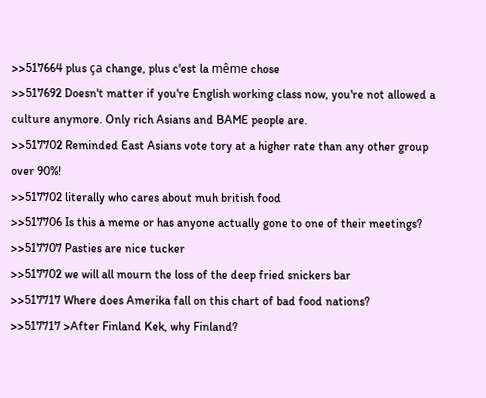>>517664 plus ça change, plus c'est la même chose
>>517692 Doesn't matter if you're English working class now, you're not allowed a culture anymore. Only rich Asians and BAME people are.
>>517702 Reminded East Asians vote tory at a higher rate than any other group over 90%!
>>517702 literally who cares about muh british food
>>517706 Is this a meme or has anyone actually gone to one of their meetings?
>>517707 Pasties are nice tucker
>>517702 we will all mourn the loss of the deep fried snickers bar
>>517717 Where does Amerika fall on this chart of bad food nations?
>>517717 >After Finland Kek, why Finland?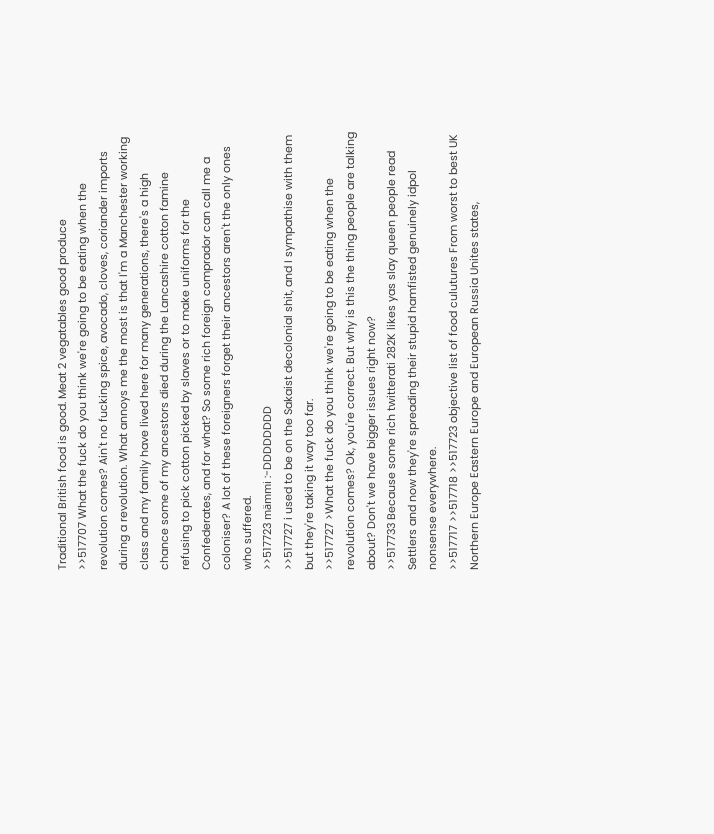Traditional British food is good. Meat 2 vegatables good produce
>>517707 What the fuck do you think we're going to be eating when the revolution comes? Ain't no fucking spice, avocado, cloves, coriander imports during a revolution. What annoys me the most is that I'm a Manchester working class and my family have lived here for many generations, there's a high chance some of my ancestors died during the Lancashire cotton famine refusing to pick cotton picked by slaves or to make uniforms for the Confederates, and for what? So some rich foreign comprador can call me a coloniser? A lot of these foreigners forget their ancestors aren't the only ones who suffered.
>>517723 mämmi :-DDDDDDDD
>>517727 i used to be on the Sakaist decolonial shit, and I sympathise with them but they're taking it way too far.
>>517727 >What the fuck do you think we're going to be eating when the revolution comes? Ok, you're correct. But why is this the thing people are talking about? Don't we have bigger issues right now?
>>517733 Because some rich twitterati 282K likes yas slay queen people read Settlers and now they're spreading their stupid hamfisted genuinely idpol nonsense everywhere.
>>517717 >>517718 >>517723 objective list of food culutures From worst to best UK Northern Europe Eastern Europe and European Russia Unites states,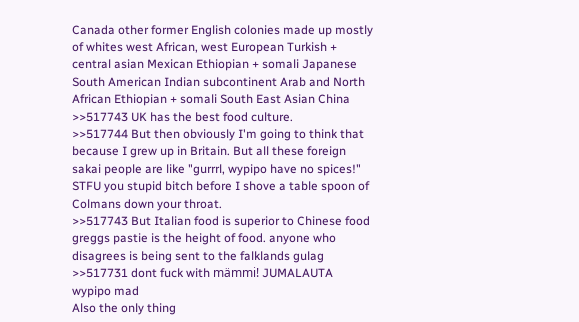Canada other former English colonies made up mostly of whites west African, west European Turkish + central asian Mexican Ethiopian + somali Japanese South American Indian subcontinent Arab and North African Ethiopian + somali South East Asian China
>>517743 UK has the best food culture.
>>517744 But then obviously I'm going to think that because I grew up in Britain. But all these foreign sakai people are like "gurrrl, wypipo have no spices!" STFU you stupid bitch before I shove a table spoon of Colmans down your throat.
>>517743 But Italian food is superior to Chinese food
greggs pastie is the height of food. anyone who disagrees is being sent to the falklands gulag
>>517731 dont fuck with mämmi! JUMALAUTA
wypipo mad
Also the only thing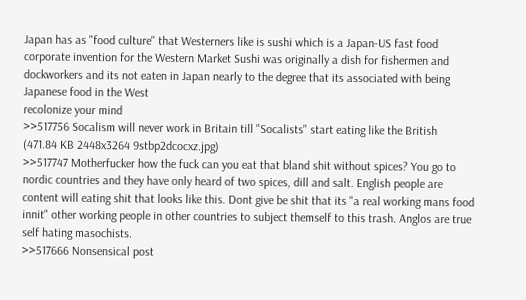Japan has as "food culture" that Westerners like is sushi which is a Japan-US fast food corporate invention for the Western Market Sushi was originally a dish for fishermen and dockworkers and its not eaten in Japan nearly to the degree that its associated with being Japanese food in the West
recolonize your mind
>>517756 Socalism will never work in Britain till "Socalists" start eating like the British
(471.84 KB 2448x3264 9stbp2dcocxz.jpg)
>>517747 Motherfucker how the fuck can you eat that bland shit without spices? You go to nordic countries and they have only heard of two spices, dill and salt. English people are content will eating shit that looks like this. Dont give be shit that its "a real working mans food innit" other working people in other countries to subject themself to this trash. Anglos are true self hating masochists.
>>517666 Nonsensical post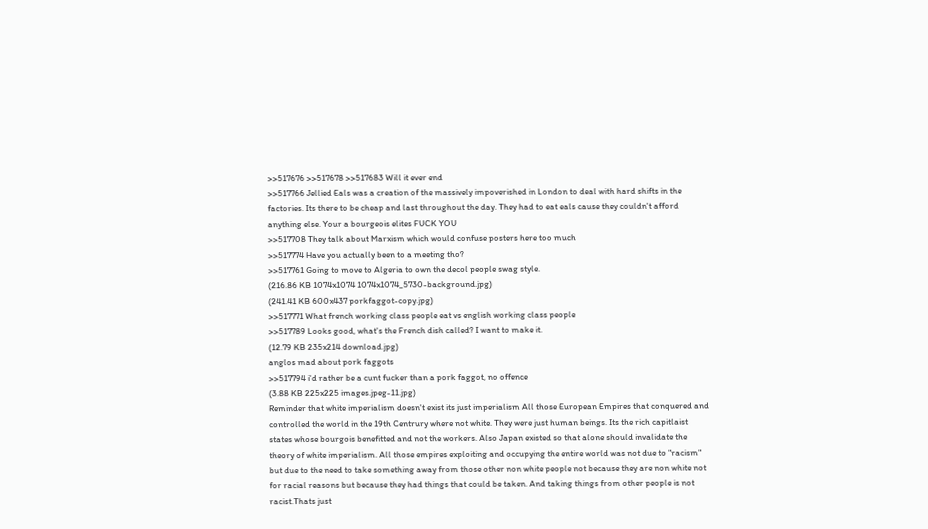>>517676 >>517678 >>517683 Will it ever end
>>517766 Jellied Eals was a creation of the massively impoverished in London to deal with hard shifts in the factories. Its there to be cheap and last throughout the day. They had to eat eals cause they couldn't afford anything else. Your a bourgeois elites FUCK YOU
>>517708 They talk about Marxism which would confuse posters here too much
>>517774 Have you actually been to a meeting tho?
>>517761 Going to move to Algeria to own the decol people swag style.
(216.86 KB 1074x1074 1074x1074_5730-background.jpg)
(241.41 KB 600x437 porkfaggot-copy.jpg)
>>517771 What french working class people eat vs english working class people
>>517789 Looks good, what's the French dish called? I want to make it.
(12.79 KB 235x214 download.jpg)
anglos mad about pork faggots
>>517794 i'd rather be a cunt fucker than a pork faggot, no offence
(3.88 KB 225x225 images.jpeg-11.jpg)
Reminder that white imperialism doesn't exist its just imperialism All those European Empires that conquered and controlled the world in the 19th Centrury where not white. They were just human beings. Its the rich capitlaist states whose bourgois benefitted and not the workers. Also Japan existed so that alone should invalidate the theory of white imperialism. All those empires exploiting and occupying the entire world was not due to "racism" but due to the need to take something away from those other non white people not because they are non white not for racial reasons but because they had things that could be taken. And taking things from other people is not racist.Thats just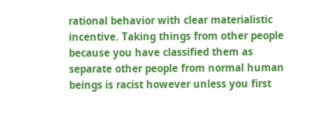rational behavior with clear materialistic incentive. Taking things from other people because you have classified them as separate other people from normal human beings is racist however unless you first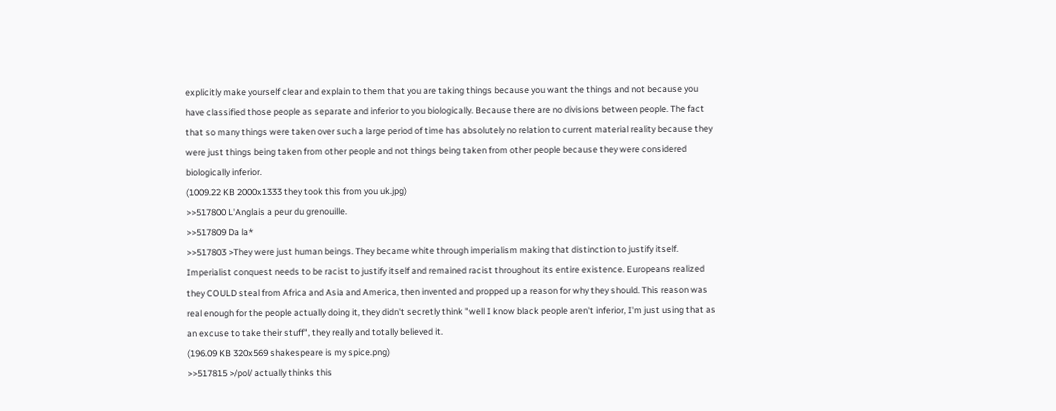explicitly make yourself clear and explain to them that you are taking things because you want the things and not because you have classified those people as separate and inferior to you biologically. Because there are no divisions between people. The fact that so many things were taken over such a large period of time has absolutely no relation to current material reality because they were just things being taken from other people and not things being taken from other people because they were considered biologically inferior.
(1009.22 KB 2000x1333 they took this from you uk.jpg)
>>517800 L'Anglais a peur du grenouille.
>>517809 Da la*
>>517803 >They were just human beings. They became white through imperialism making that distinction to justify itself. Imperialist conquest needs to be racist to justify itself and remained racist throughout its entire existence. Europeans realized they COULD steal from Africa and Asia and America, then invented and propped up a reason for why they should. This reason was real enough for the people actually doing it, they didn't secretly think "well I know black people aren't inferior, I'm just using that as an excuse to take their stuff", they really and totally believed it.
(196.09 KB 320x569 shakespeare is my spice.png)
>>517815 >/pol/ actually thinks this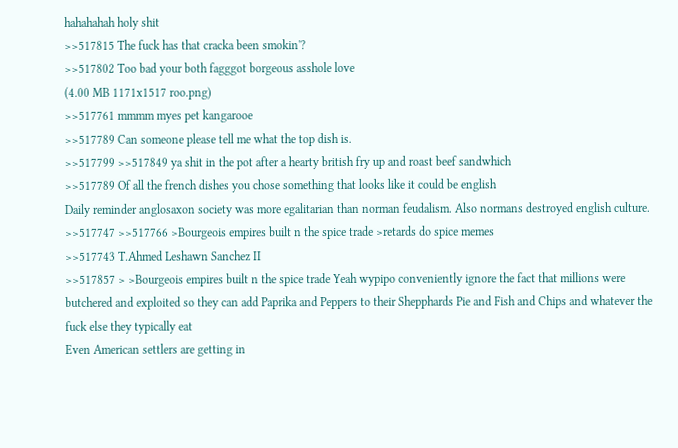hahahahah holy shit
>>517815 The fuck has that cracka been smokin'?
>>517802 Too bad your both fagggot borgeous asshole love
(4.00 MB 1171x1517 roo.png)
>>517761 mmmm myes pet kangarooe
>>517789 Can someone please tell me what the top dish is.
>>517799 >>517849 ya shit in the pot after a hearty british fry up and roast beef sandwhich
>>517789 Of all the french dishes you chose something that looks like it could be english
Daily reminder anglosaxon society was more egalitarian than norman feudalism. Also normans destroyed english culture.
>>517747 >>517766 >Bourgeois empires built n the spice trade >retards do spice memes
>>517743 T.Ahmed Leshawn Sanchez II
>>517857 > >Bourgeois empires built n the spice trade Yeah wypipo conveniently ignore the fact that millions were butchered and exploited so they can add Paprika and Peppers to their Shepphards Pie and Fish and Chips and whatever the fuck else they typically eat
Even American settlers are getting in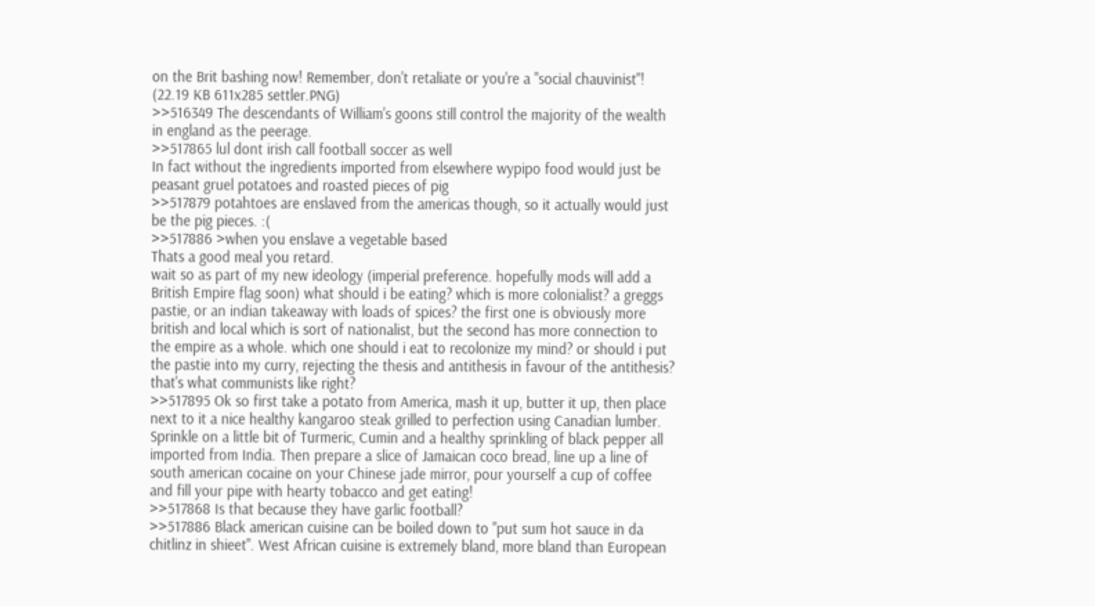on the Brit bashing now! Remember, don't retaliate or you're a "social chauvinist"!
(22.19 KB 611x285 settler.PNG)
>>516349 The descendants of William's goons still control the majority of the wealth in england as the peerage.
>>517865 lul dont irish call football soccer as well
In fact without the ingredients imported from elsewhere wypipo food would just be peasant gruel potatoes and roasted pieces of pig
>>517879 potahtoes are enslaved from the americas though, so it actually would just be the pig pieces. :(
>>517886 >when you enslave a vegetable based
Thats a good meal you retard.
wait so as part of my new ideology (imperial preference. hopefully mods will add a British Empire flag soon) what should i be eating? which is more colonialist? a greggs pastie, or an indian takeaway with loads of spices? the first one is obviously more british and local which is sort of nationalist, but the second has more connection to the empire as a whole. which one should i eat to recolonize my mind? or should i put the pastie into my curry, rejecting the thesis and antithesis in favour of the antithesis? that's what communists like right?
>>517895 Ok so first take a potato from America, mash it up, butter it up, then place next to it a nice healthy kangaroo steak grilled to perfection using Canadian lumber. Sprinkle on a little bit of Turmeric, Cumin and a healthy sprinkling of black pepper all imported from India. Then prepare a slice of Jamaican coco bread, line up a line of south american cocaine on your Chinese jade mirror, pour yourself a cup of coffee and fill your pipe with hearty tobacco and get eating!
>>517868 Is that because they have garlic football?
>>517886 Black american cuisine can be boiled down to "put sum hot sauce in da chitlinz in shieet". West African cuisine is extremely bland, more bland than European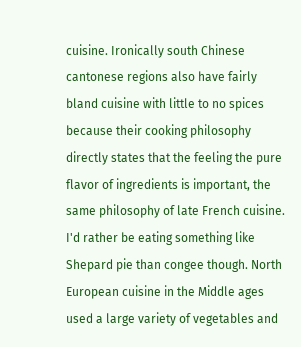cuisine. Ironically south Chinese cantonese regions also have fairly bland cuisine with little to no spices because their cooking philosophy directly states that the feeling the pure flavor of ingredients is important, the same philosophy of late French cuisine. I'd rather be eating something like Shepard pie than congee though. North European cuisine in the Middle ages used a large variety of vegetables and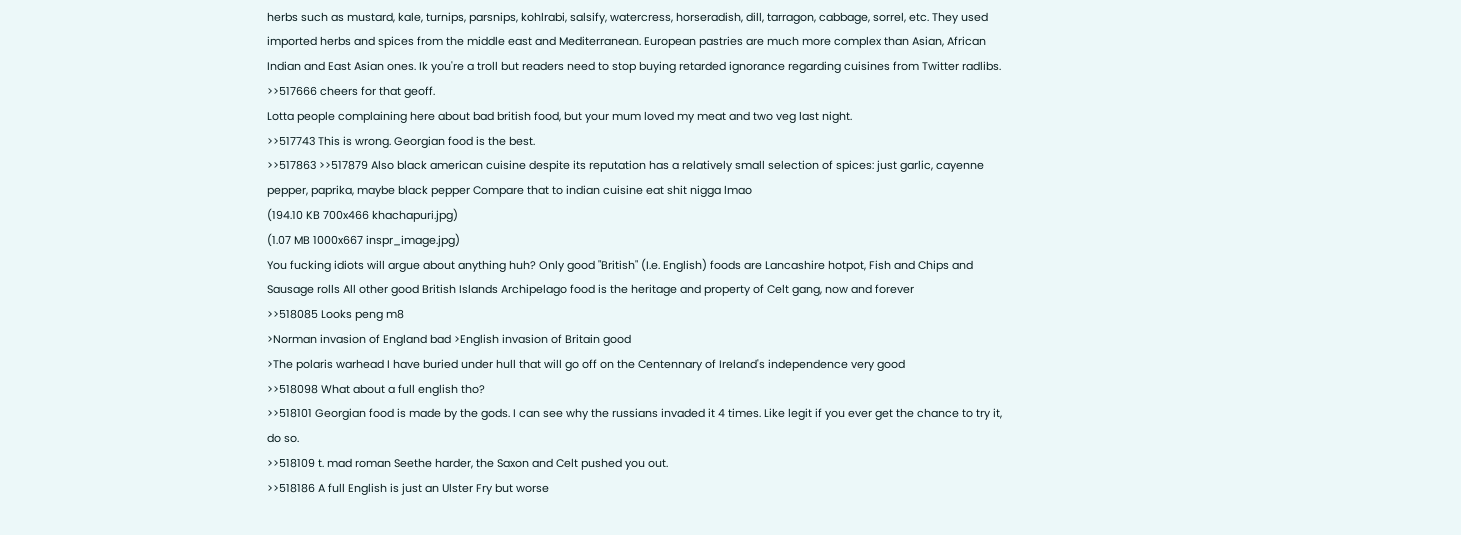herbs such as mustard, kale, turnips, parsnips, kohlrabi, salsify, watercress, horseradish, dill, tarragon, cabbage, sorrel, etc. They used imported herbs and spices from the middle east and Mediterranean. European pastries are much more complex than Asian, African Indian and East Asian ones. Ik you're a troll but readers need to stop buying retarded ignorance regarding cuisines from Twitter radlibs.
>>517666 cheers for that geoff.
Lotta people complaining here about bad british food, but your mum loved my meat and two veg last night.
>>517743 This is wrong. Georgian food is the best.
>>517863 >>517879 Also black american cuisine despite its reputation has a relatively small selection of spices: just garlic, cayenne pepper, paprika, maybe black pepper Compare that to indian cuisine eat shit nigga lmao
(194.10 KB 700x466 khachapuri.jpg)
(1.07 MB 1000x667 inspr_image.jpg)
You fucking idiots will argue about anything huh? Only good "British" (I.e. English) foods are Lancashire hotpot, Fish and Chips and Sausage rolls All other good British Islands Archipelago food is the heritage and property of Celt gang, now and forever
>>518085 Looks peng m8
>Norman invasion of England bad >English invasion of Britain good
>The polaris warhead I have buried under hull that will go off on the Centennary of Ireland's independence very good
>>518098 What about a full english tho?
>>518101 Georgian food is made by the gods. I can see why the russians invaded it 4 times. Like legit if you ever get the chance to try it, do so.
>>518109 t. mad roman Seethe harder, the Saxon and Celt pushed you out.
>>518186 A full English is just an Ulster Fry but worse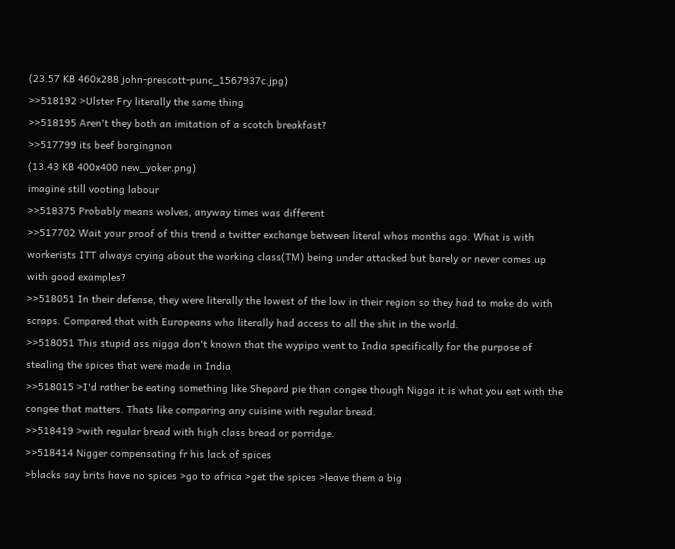(23.57 KB 460x288 john-prescott-punc_1567937c.jpg)
>>518192 >Ulster Fry literally the same thing
>>518195 Aren't they both an imitation of a scotch breakfast?
>>517799 its beef borgingnon
(13.43 KB 400x400 new_yoker.png)
imagine still vooting labour
>>518375 Probably means wolves, anyway times was different
>>517702 Wait your proof of this trend a twitter exchange between literal whos months ago. What is with workerists ITT always crying about the working class(TM) being under attacked but barely or never comes up with good examples?
>>518051 In their defense, they were literally the lowest of the low in their region so they had to make do with scraps. Compared that with Europeans who literally had access to all the shit in the world.
>>518051 This stupid ass nigga don't known that the wypipo went to India specifically for the purpose of stealing the spices that were made in India
>>518015 >I'd rather be eating something like Shepard pie than congee though Nigga it is what you eat with the congee that matters. Thats like comparing any cuisine with regular bread.
>>518419 >with regular bread with high class bread or porridge.
>>518414 Nigger compensating fr his lack of spices
>blacks say brits have no spices >go to africa >get the spices >leave them a big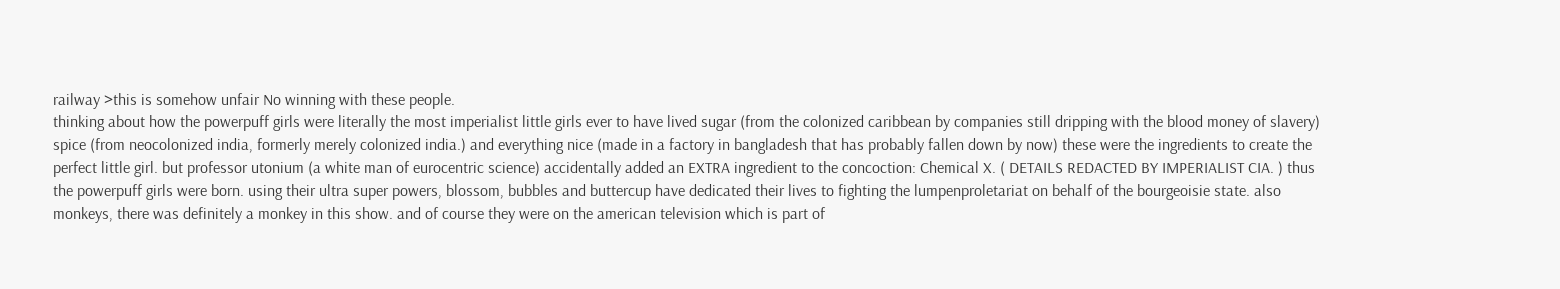railway >this is somehow unfair No winning with these people.
thinking about how the powerpuff girls were literally the most imperialist little girls ever to have lived sugar (from the colonized caribbean by companies still dripping with the blood money of slavery) spice (from neocolonized india, formerly merely colonized india.) and everything nice (made in a factory in bangladesh that has probably fallen down by now) these were the ingredients to create the perfect little girl. but professor utonium (a white man of eurocentric science) accidentally added an EXTRA ingredient to the concoction: Chemical X. ( DETAILS REDACTED BY IMPERIALIST CIA. ) thus the powerpuff girls were born. using their ultra super powers, blossom, bubbles and buttercup have dedicated their lives to fighting the lumpenproletariat on behalf of the bourgeoisie state. also monkeys, there was definitely a monkey in this show. and of course they were on the american television which is part of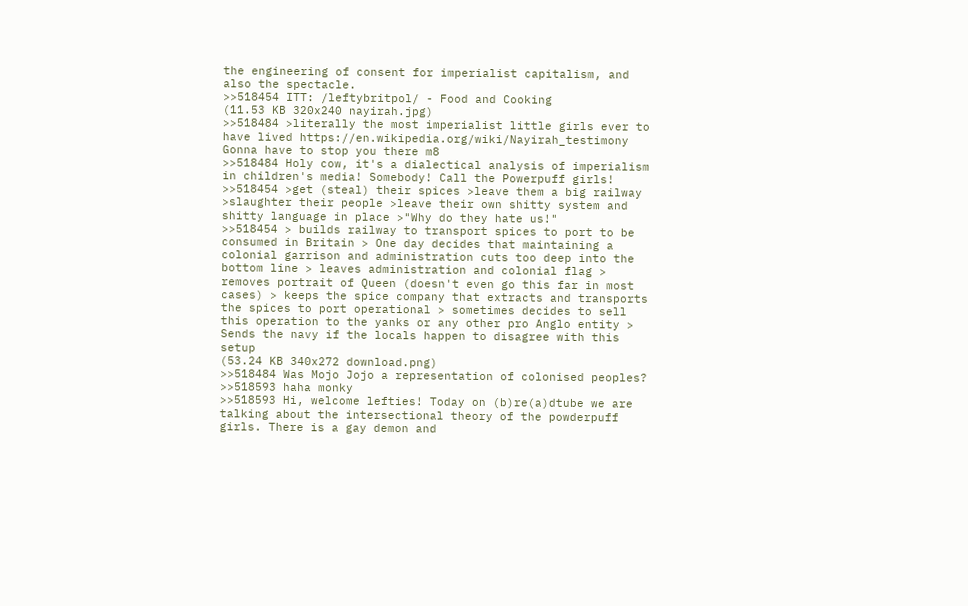the engineering of consent for imperialist capitalism, and also the spectacle.
>>518454 ITT: /leftybritpol/ - Food and Cooking
(11.53 KB 320x240 nayirah.jpg)
>>518484 >literally the most imperialist little girls ever to have lived https://en.wikipedia.org/wiki/Nayirah_testimony Gonna have to stop you there m8
>>518484 Holy cow, it's a dialectical analysis of imperialism in children's media! Somebody! Call the Powerpuff girls!
>>518454 >get (steal) their spices >leave them a big railway >slaughter their people >leave their own shitty system and shitty language in place >"Why do they hate us!"
>>518454 > builds railway to transport spices to port to be consumed in Britain > One day decides that maintaining a colonial garrison and administration cuts too deep into the bottom line > leaves administration and colonial flag > removes portrait of Queen (doesn't even go this far in most cases) > keeps the spice company that extracts and transports the spices to port operational > sometimes decides to sell this operation to the yanks or any other pro Anglo entity > Sends the navy if the locals happen to disagree with this setup
(53.24 KB 340x272 download.png)
>>518484 Was Mojo Jojo a representation of colonised peoples?
>>518593 haha monky
>>518593 Hi, welcome lefties! Today on (b)re(a)dtube we are talking about the intersectional theory of the powderpuff girls. There is a gay demon and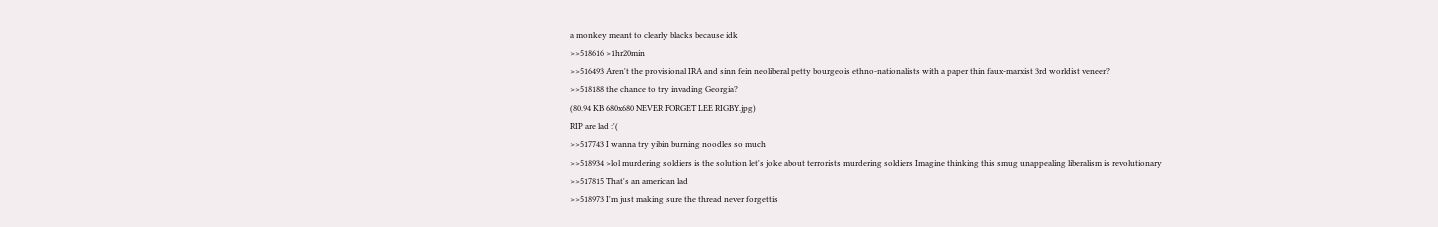a monkey meant to clearly blacks because idk
>>518616 >1hr20min
>>516493 Aren't the provisional IRA and sinn fein neoliberal petty bourgeois ethno-nationalists with a paper thin faux-marxist 3rd worldist veneer?
>>518188 the chance to try invading Georgia?
(80.94 KB 680x680 NEVER FORGET LEE RIGBY.jpg)
RIP are lad :'(
>>517743 I wanna try yibin burning noodles so much
>>518934 >lol murdering soldiers is the solution let's joke about terrorists murdering soldiers Imagine thinking this smug unappealing liberalism is revolutionary
>>517815 That's an american lad
>>518973 I'm just making sure the thread never forgettis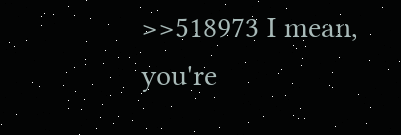>>518973 I mean, you're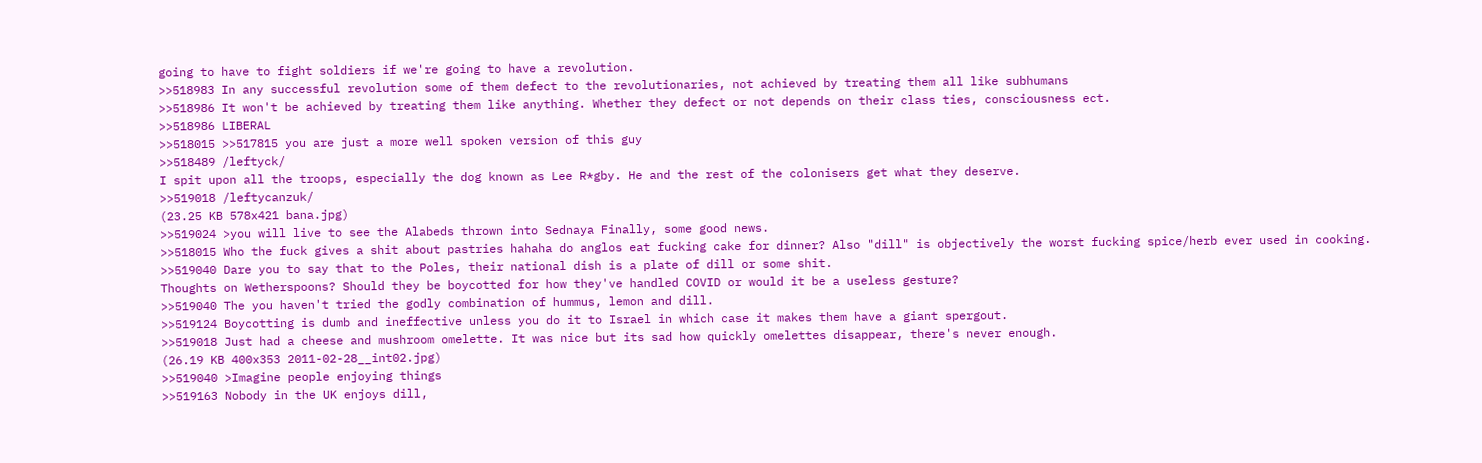going to have to fight soldiers if we're going to have a revolution.
>>518983 In any successful revolution some of them defect to the revolutionaries, not achieved by treating them all like subhumans
>>518986 It won't be achieved by treating them like anything. Whether they defect or not depends on their class ties, consciousness ect.
>>518986 LIBERAL
>>518015 >>517815 you are just a more well spoken version of this guy
>>518489 /leftyck/
I spit upon all the troops, especially the dog known as Lee R*gby. He and the rest of the colonisers get what they deserve.
>>519018 /leftycanzuk/
(23.25 KB 578x421 bana.jpg)
>>519024 >you will live to see the Alabeds thrown into Sednaya Finally, some good news.
>>518015 Who the fuck gives a shit about pastries hahaha do anglos eat fucking cake for dinner? Also "dill" is objectively the worst fucking spice/herb ever used in cooking.
>>519040 Dare you to say that to the Poles, their national dish is a plate of dill or some shit.
Thoughts on Wetherspoons? Should they be boycotted for how they've handled COVID or would it be a useless gesture?
>>519040 The you haven't tried the godly combination of hummus, lemon and dill.
>>519124 Boycotting is dumb and ineffective unless you do it to Israel in which case it makes them have a giant spergout.
>>519018 Just had a cheese and mushroom omelette. It was nice but its sad how quickly omelettes disappear, there's never enough.
(26.19 KB 400x353 2011-02-28__int02.jpg)
>>519040 >Imagine people enjoying things
>>519163 Nobody in the UK enjoys dill,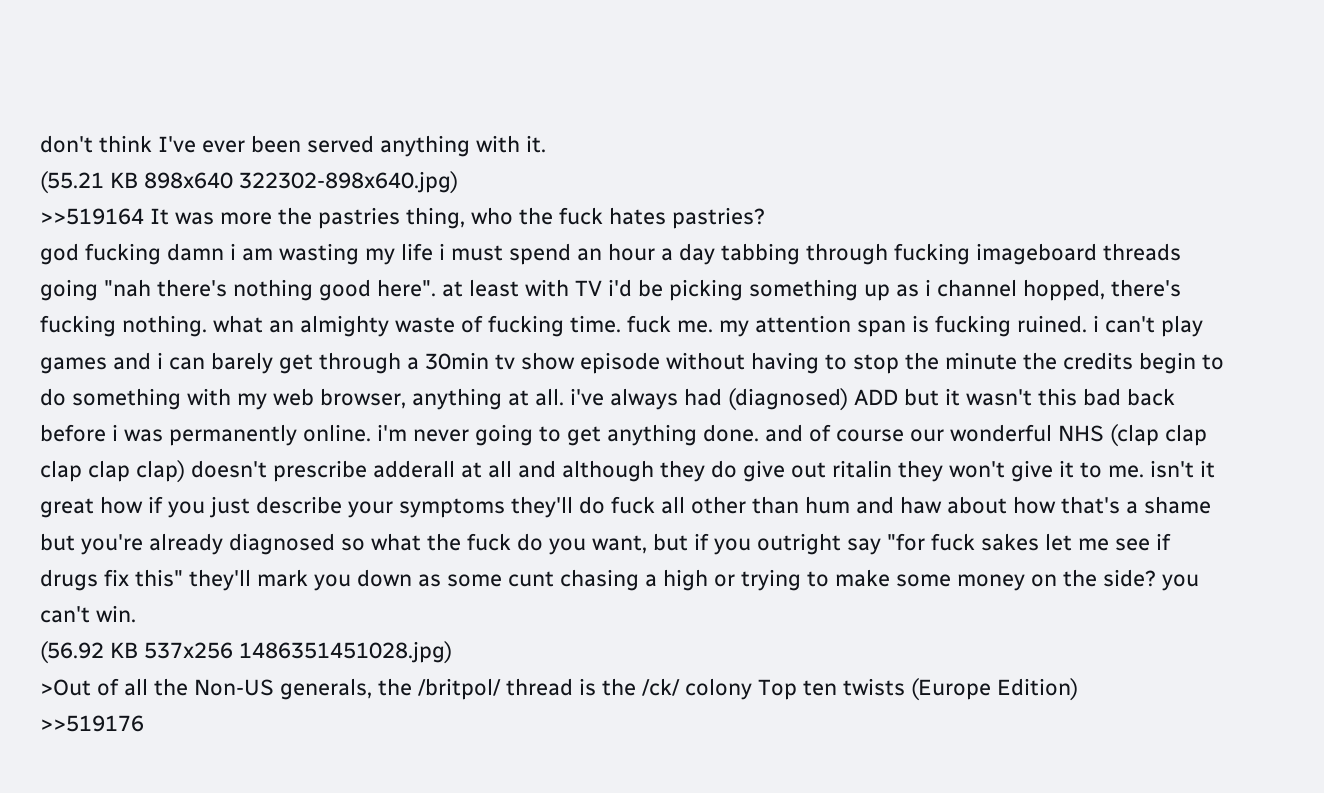don't think I've ever been served anything with it.
(55.21 KB 898x640 322302-898x640.jpg)
>>519164 It was more the pastries thing, who the fuck hates pastries?
god fucking damn i am wasting my life i must spend an hour a day tabbing through fucking imageboard threads going "nah there's nothing good here". at least with TV i'd be picking something up as i channel hopped, there's fucking nothing. what an almighty waste of fucking time. fuck me. my attention span is fucking ruined. i can't play games and i can barely get through a 30min tv show episode without having to stop the minute the credits begin to do something with my web browser, anything at all. i've always had (diagnosed) ADD but it wasn't this bad back before i was permanently online. i'm never going to get anything done. and of course our wonderful NHS (clap clap clap clap clap) doesn't prescribe adderall at all and although they do give out ritalin they won't give it to me. isn't it great how if you just describe your symptoms they'll do fuck all other than hum and haw about how that's a shame but you're already diagnosed so what the fuck do you want, but if you outright say "for fuck sakes let me see if drugs fix this" they'll mark you down as some cunt chasing a high or trying to make some money on the side? you can't win.
(56.92 KB 537x256 1486351451028.jpg)
>Out of all the Non-US generals, the /britpol/ thread is the /ck/ colony Top ten twists (Europe Edition)
>>519176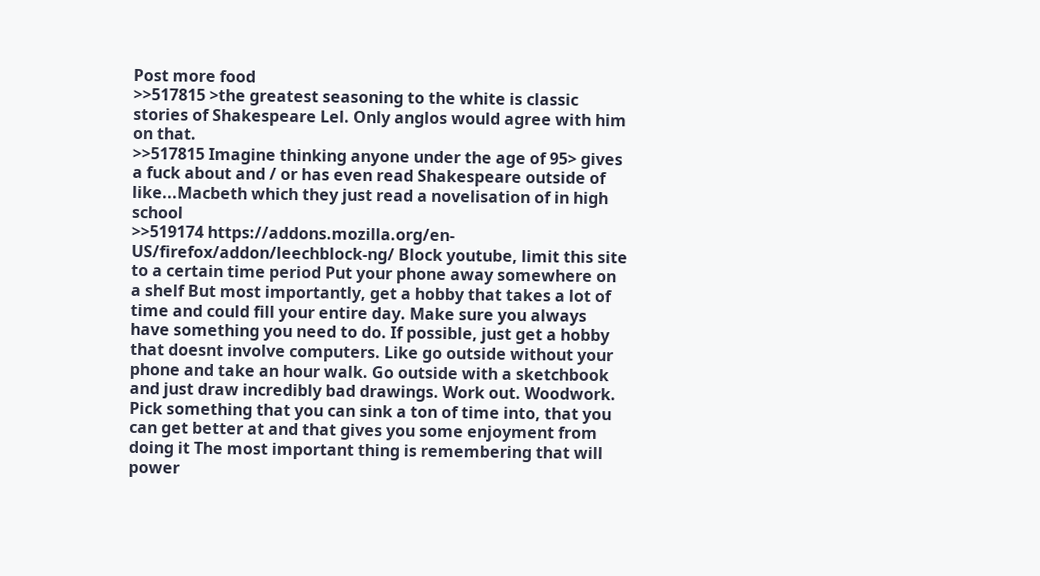Post more food
>>517815 >the greatest seasoning to the white is classic stories of Shakespeare Lel. Only anglos would agree with him on that.
>>517815 Imagine thinking anyone under the age of 95> gives a fuck about and / or has even read Shakespeare outside of like...Macbeth which they just read a novelisation of in high school
>>519174 https://addons.mozilla.org/en-US/firefox/addon/leechblock-ng/ Block youtube, limit this site to a certain time period Put your phone away somewhere on a shelf But most importantly, get a hobby that takes a lot of time and could fill your entire day. Make sure you always have something you need to do. If possible, just get a hobby that doesnt involve computers. Like go outside without your phone and take an hour walk. Go outside with a sketchbook and just draw incredibly bad drawings. Work out. Woodwork. Pick something that you can sink a ton of time into, that you can get better at and that gives you some enjoyment from doing it The most important thing is remembering that will power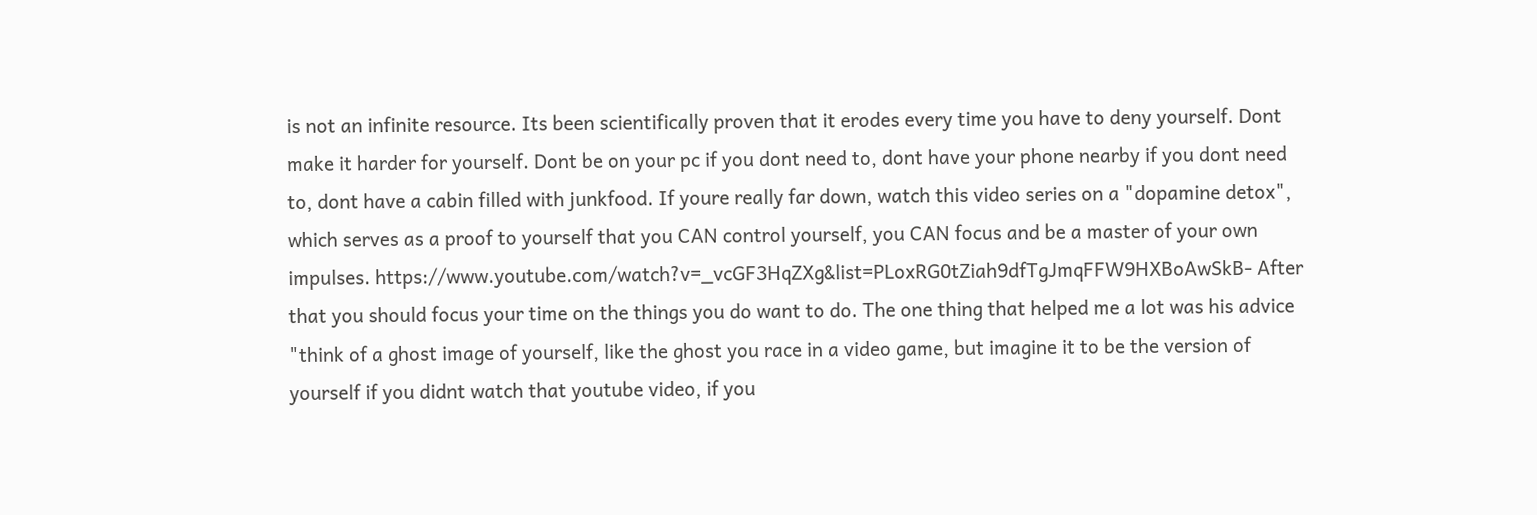is not an infinite resource. Its been scientifically proven that it erodes every time you have to deny yourself. Dont make it harder for yourself. Dont be on your pc if you dont need to, dont have your phone nearby if you dont need to, dont have a cabin filled with junkfood. If youre really far down, watch this video series on a "dopamine detox", which serves as a proof to yourself that you CAN control yourself, you CAN focus and be a master of your own impulses. https://www.youtube.com/watch?v=_vcGF3HqZXg&list=PLoxRG0tZiah9dfTgJmqFFW9HXBoAwSkB- After that you should focus your time on the things you do want to do. The one thing that helped me a lot was his advice "think of a ghost image of yourself, like the ghost you race in a video game, but imagine it to be the version of yourself if you didnt watch that youtube video, if you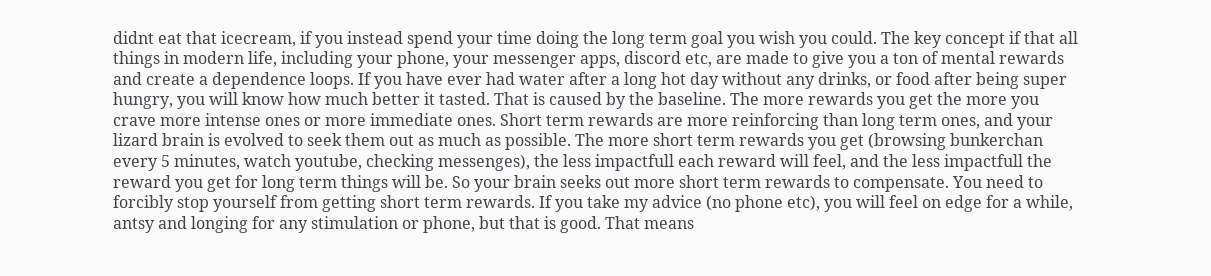didnt eat that icecream, if you instead spend your time doing the long term goal you wish you could. The key concept if that all things in modern life, including your phone, your messenger apps, discord etc, are made to give you a ton of mental rewards and create a dependence loops. If you have ever had water after a long hot day without any drinks, or food after being super hungry, you will know how much better it tasted. That is caused by the baseline. The more rewards you get the more you crave more intense ones or more immediate ones. Short term rewards are more reinforcing than long term ones, and your lizard brain is evolved to seek them out as much as possible. The more short term rewards you get (browsing bunkerchan every 5 minutes, watch youtube, checking messenges), the less impactfull each reward will feel, and the less impactfull the reward you get for long term things will be. So your brain seeks out more short term rewards to compensate. You need to forcibly stop yourself from getting short term rewards. If you take my advice (no phone etc), you will feel on edge for a while, antsy and longing for any stimulation or phone, but that is good. That means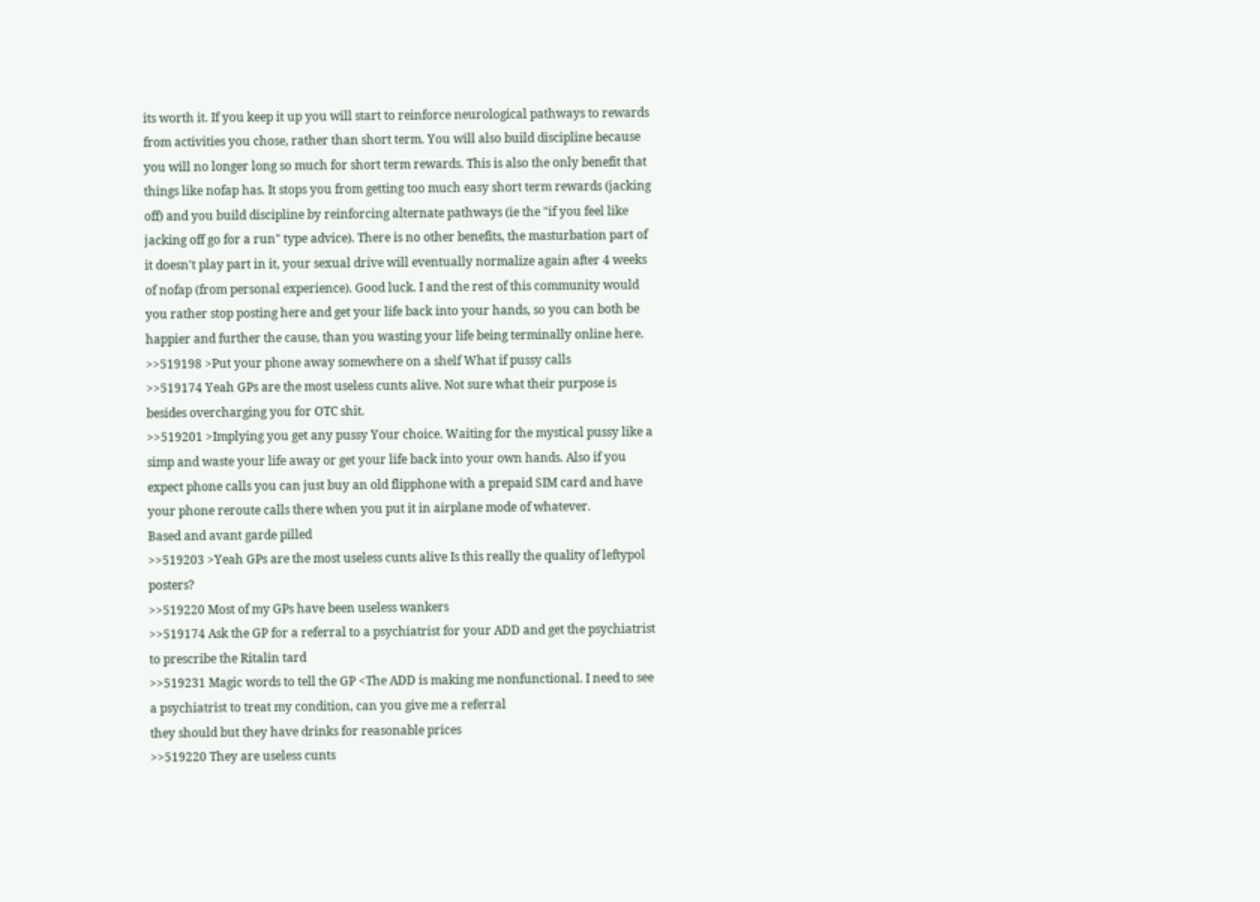its worth it. If you keep it up you will start to reinforce neurological pathways to rewards from activities you chose, rather than short term. You will also build discipline because you will no longer long so much for short term rewards. This is also the only benefit that things like nofap has. It stops you from getting too much easy short term rewards (jacking off) and you build discipline by reinforcing alternate pathways (ie the "if you feel like jacking off go for a run" type advice). There is no other benefits, the masturbation part of it doesn't play part in it, your sexual drive will eventually normalize again after 4 weeks of nofap (from personal experience). Good luck. I and the rest of this community would you rather stop posting here and get your life back into your hands, so you can both be happier and further the cause, than you wasting your life being terminally online here.
>>519198 >Put your phone away somewhere on a shelf What if pussy calls
>>519174 Yeah GPs are the most useless cunts alive. Not sure what their purpose is besides overcharging you for OTC shit.
>>519201 >Implying you get any pussy Your choice. Waiting for the mystical pussy like a simp and waste your life away or get your life back into your own hands. Also if you expect phone calls you can just buy an old flipphone with a prepaid SIM card and have your phone reroute calls there when you put it in airplane mode of whatever.
Based and avant garde pilled
>>519203 >Yeah GPs are the most useless cunts alive Is this really the quality of leftypol posters?
>>519220 Most of my GPs have been useless wankers
>>519174 Ask the GP for a referral to a psychiatrist for your ADD and get the psychiatrist to prescribe the Ritalin tard
>>519231 Magic words to tell the GP <The ADD is making me nonfunctional. I need to see a psychiatrist to treat my condition, can you give me a referral
they should but they have drinks for reasonable prices
>>519220 They are useless cunts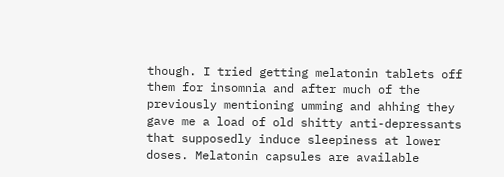though. I tried getting melatonin tablets off them for insomnia and after much of the previously mentioning umming and ahhing they gave me a load of old shitty anti-depressants that supposedly induce sleepiness at lower doses. Melatonin capsules are available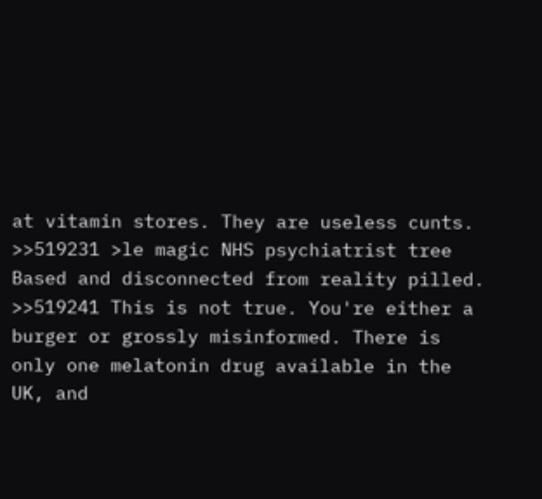at vitamin stores. They are useless cunts.
>>519231 >le magic NHS psychiatrist tree Based and disconnected from reality pilled.
>>519241 This is not true. You're either a burger or grossly misinformed. There is only one melatonin drug available in the UK, and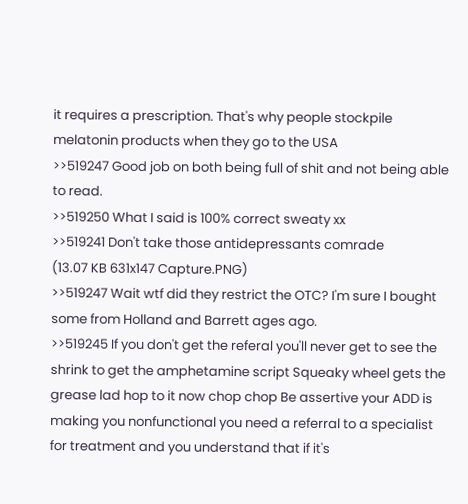it requires a prescription. That's why people stockpile melatonin products when they go to the USA
>>519247 Good job on both being full of shit and not being able to read.
>>519250 What I said is 100% correct sweaty xx
>>519241 Don't take those antidepressants comrade
(13.07 KB 631x147 Capture.PNG)
>>519247 Wait wtf did they restrict the OTC? I'm sure I bought some from Holland and Barrett ages ago.
>>519245 If you don't get the referal you'll never get to see the shrink to get the amphetamine script Squeaky wheel gets the grease lad hop to it now chop chop Be assertive your ADD is making you nonfunctional you need a referral to a specialist for treatment and you understand that if it's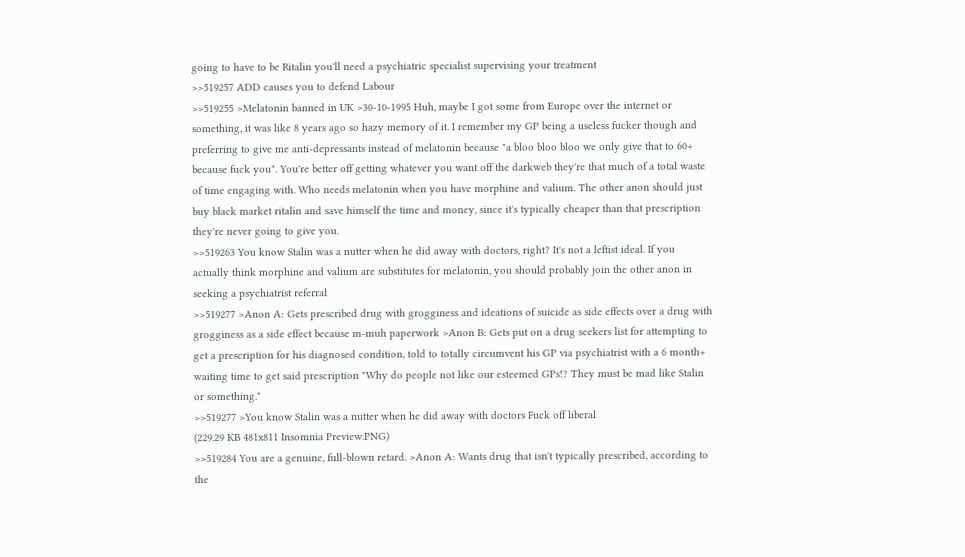going to have to be Ritalin you'll need a psychiatric specialist supervising your treatment
>>519257 ADD causes you to defend Labour
>>519255 >Melatonin banned in UK >30-10-1995 Huh, maybe I got some from Europe over the internet or something, it was like 8 years ago so hazy memory of it. I remember my GP being a useless fucker though and preferring to give me anti-depressants instead of melatonin because "a bloo bloo bloo we only give that to 60+ because fuck you". You're better off getting whatever you want off the darkweb they're that much of a total waste of time engaging with. Who needs melatonin when you have morphine and valium. The other anon should just buy black market ritalin and save himself the time and money, since it's typically cheaper than that prescription they're never going to give you.
>>519263 You know Stalin was a nutter when he did away with doctors, right? It's not a leftist ideal. If you actually think morphine and valium are substitutes for melatonin, you should probably join the other anon in seeking a psychiatrist referral
>>519277 >Anon A: Gets prescribed drug with grogginess and ideations of suicide as side effects over a drug with grogginess as a side effect because m-muh paperwork >Anon B: Gets put on a drug seekers list for attempting to get a prescription for his diagnosed condition, told to totally circumvent his GP via psychiatrist with a 6 month+ waiting time to get said prescription "Why do people not like our esteemed GPs!? They must be mad like Stalin or something."
>>519277 >You know Stalin was a nutter when he did away with doctors Fuck off liberal
(229.29 KB 481x811 Insomnia Preview.PNG)
>>519284 You are a genuine, full-blown retard. >Anon A: Wants drug that isn't typically prescribed, according to the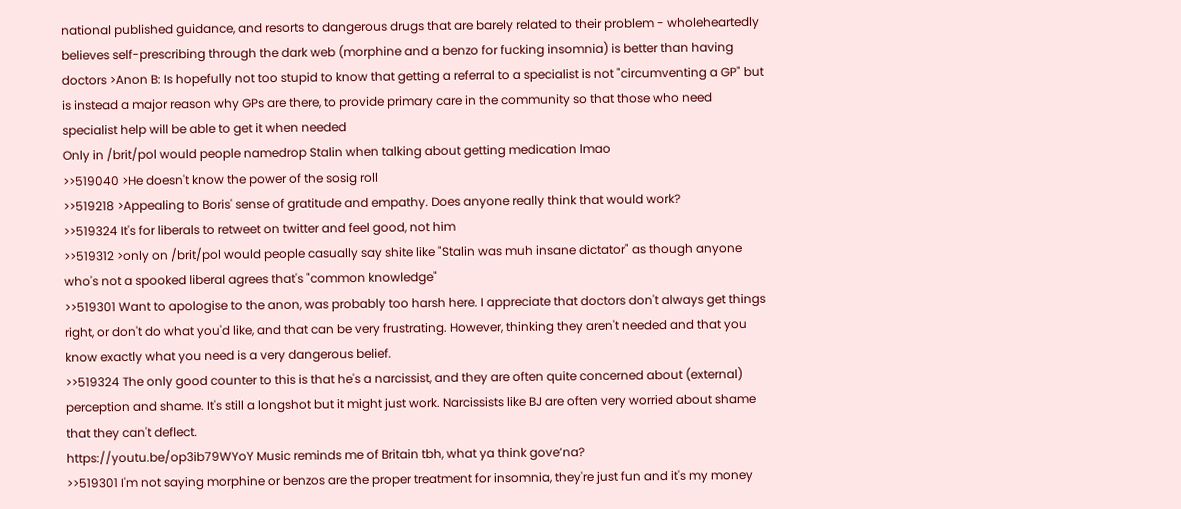national published guidance, and resorts to dangerous drugs that are barely related to their problem - wholeheartedly believes self-prescribing through the dark web (morphine and a benzo for fucking insomnia) is better than having doctors >Anon B: Is hopefully not too stupid to know that getting a referral to a specialist is not "circumventing a GP" but is instead a major reason why GPs are there, to provide primary care in the community so that those who need specialist help will be able to get it when needed
Only in /brit/pol would people namedrop Stalin when talking about getting medication lmao
>>519040 >He doesn't know the power of the sosig roll
>>519218 >Appealing to Boris' sense of gratitude and empathy. Does anyone really think that would work?
>>519324 It's for liberals to retweet on twitter and feel good, not him
>>519312 >only on /brit/pol would people casually say shite like "Stalin was muh insane dictator" as though anyone who's not a spooked liberal agrees that's "common knowledge"
>>519301 Want to apologise to the anon, was probably too harsh here. I appreciate that doctors don't always get things right, or don't do what you'd like, and that can be very frustrating. However, thinking they aren't needed and that you know exactly what you need is a very dangerous belief.
>>519324 The only good counter to this is that he's a narcissist, and they are often quite concerned about (external) perception and shame. It's still a longshot but it might just work. Narcissists like BJ are often very worried about shame that they can't deflect.
https://youtu.be/op3ib79WYoY Music reminds me of Britain tbh, what ya think gove’na?
>>519301 I'm not saying morphine or benzos are the proper treatment for insomnia, they're just fun and it's my money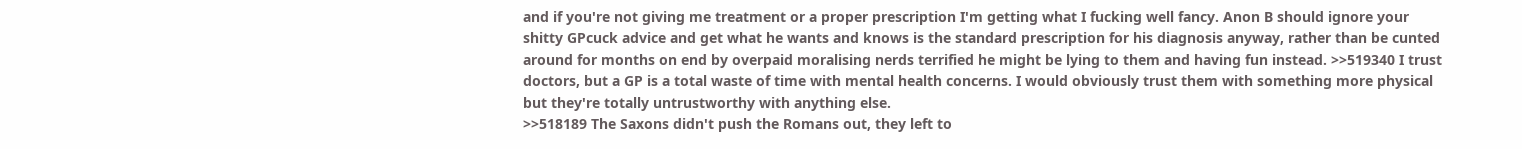and if you're not giving me treatment or a proper prescription I'm getting what I fucking well fancy. Anon B should ignore your shitty GPcuck advice and get what he wants and knows is the standard prescription for his diagnosis anyway, rather than be cunted around for months on end by overpaid moralising nerds terrified he might be lying to them and having fun instead. >>519340 I trust doctors, but a GP is a total waste of time with mental health concerns. I would obviously trust them with something more physical but they're totally untrustworthy with anything else.
>>518189 The Saxons didn't push the Romans out, they left to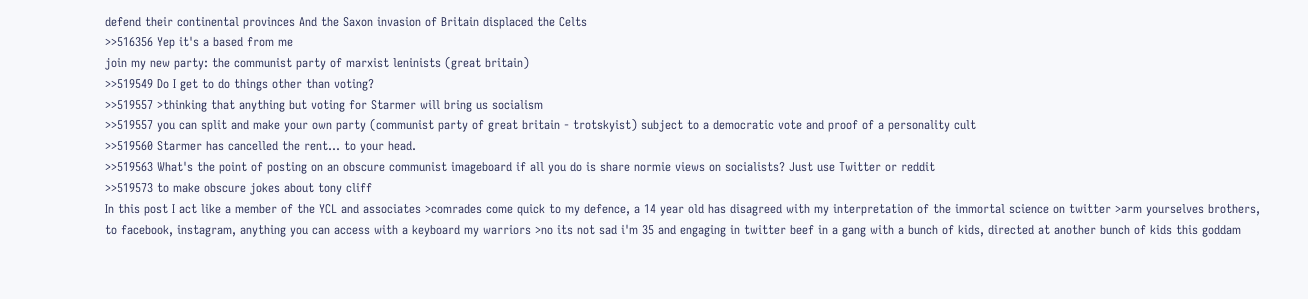defend their continental provinces And the Saxon invasion of Britain displaced the Celts
>>516356 Yep it's a based from me
join my new party: the communist party of marxist leninists (great britain)
>>519549 Do I get to do things other than voting?
>>519557 >thinking that anything but voting for Starmer will bring us socialism
>>519557 you can split and make your own party (communist party of great britain - trotskyist) subject to a democratic vote and proof of a personality cult
>>519560 Starmer has cancelled the rent... to your head.
>>519563 What's the point of posting on an obscure communist imageboard if all you do is share normie views on socialists? Just use Twitter or reddit
>>519573 to make obscure jokes about tony cliff
In this post I act like a member of the YCL and associates >comrades come quick to my defence, a 14 year old has disagreed with my interpretation of the immortal science on twitter >arm yourselves brothers, to facebook, instagram, anything you can access with a keyboard my warriors >no its not sad i'm 35 and engaging in twitter beef in a gang with a bunch of kids, directed at another bunch of kids this goddam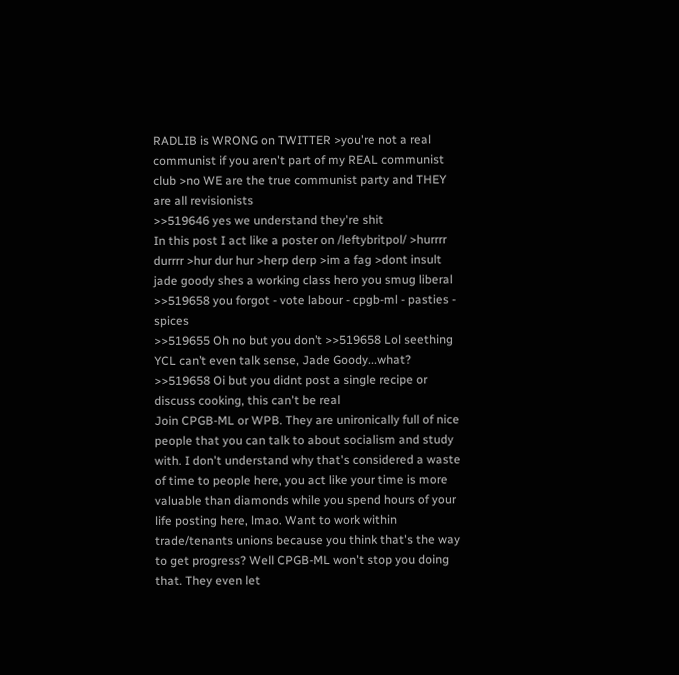RADLIB is WRONG on TWITTER >you're not a real communist if you aren't part of my REAL communist club >no WE are the true communist party and THEY are all revisionists
>>519646 yes we understand they're shit
In this post I act like a poster on /leftybritpol/ >hurrrr durrrr >hur dur hur >herp derp >im a fag >dont insult jade goody shes a working class hero you smug liberal
>>519658 you forgot - vote labour - cpgb-ml - pasties - spices
>>519655 Oh no but you don’t >>519658 Lol seething YCL can’t even talk sense, Jade Goody...what?
>>519658 Oi but you didnt post a single recipe or discuss cooking, this can't be real
Join CPGB-ML or WPB. They are unironically full of nice people that you can talk to about socialism and study with. I don't understand why that's considered a waste of time to people here, you act like your time is more valuable than diamonds while you spend hours of your life posting here, lmao. Want to work within trade/tenants unions because you think that's the way to get progress? Well CPGB-ML won't stop you doing that. They even let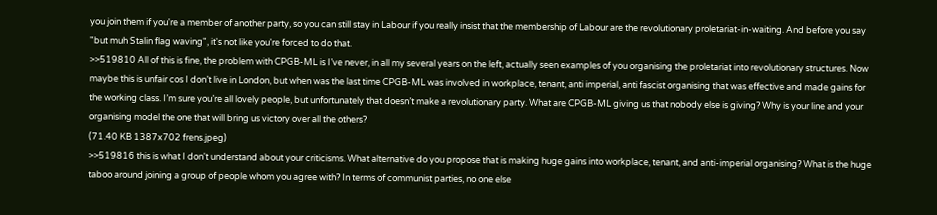you join them if you're a member of another party, so you can still stay in Labour if you really insist that the membership of Labour are the revolutionary proletariat-in-waiting. And before you say "but muh Stalin flag waving", it's not like you're forced to do that.
>>519810 All of this is fine, the problem with CPGB-ML is I’ve never, in all my several years on the left, actually seen examples of you organising the proletariat into revolutionary structures. Now maybe this is unfair cos I don’t live in London, but when was the last time CPGB-ML was involved in workplace, tenant, anti imperial, anti fascist organising that was effective and made gains for the working class. I’m sure you’re all lovely people, but unfortunately that doesn’t make a revolutionary party. What are CPGB-ML giving us that nobody else is giving? Why is your line and your organising model the one that will bring us victory over all the others?
(71.40 KB 1387x702 frens.jpeg)
>>519816 this is what I don't understand about your criticisms. What alternative do you propose that is making huge gains into workplace, tenant, and anti-imperial organising? What is the huge taboo around joining a group of people whom you agree with? In terms of communist parties, no one else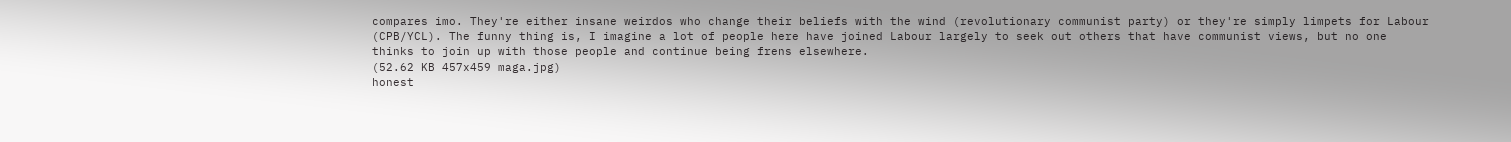compares imo. They're either insane weirdos who change their beliefs with the wind (revolutionary communist party) or they're simply limpets for Labour (CPB/YCL). The funny thing is, I imagine a lot of people here have joined Labour largely to seek out others that have communist views, but no one thinks to join up with those people and continue being frens elsewhere.
(52.62 KB 457x459 maga.jpg)
honest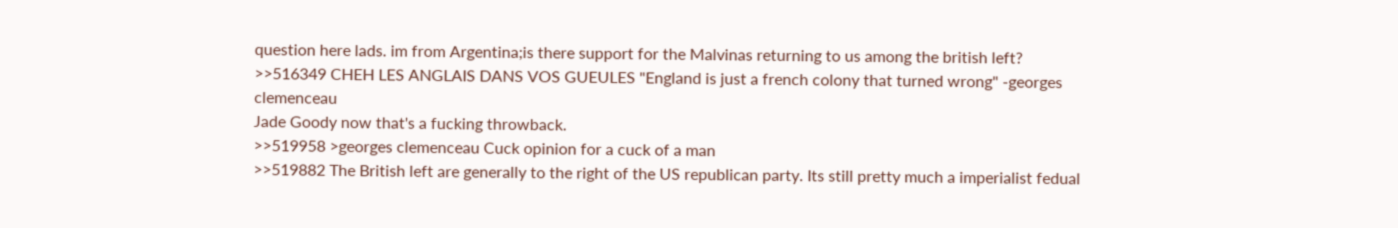question here lads. im from Argentina;is there support for the Malvinas returning to us among the british left?
>>516349 CHEH LES ANGLAIS DANS VOS GUEULES "England is just a french colony that turned wrong" -georges clemenceau
Jade Goody now that's a fucking throwback.
>>519958 >georges clemenceau Cuck opinion for a cuck of a man
>>519882 The British left are generally to the right of the US republican party. Its still pretty much a imperialist fedual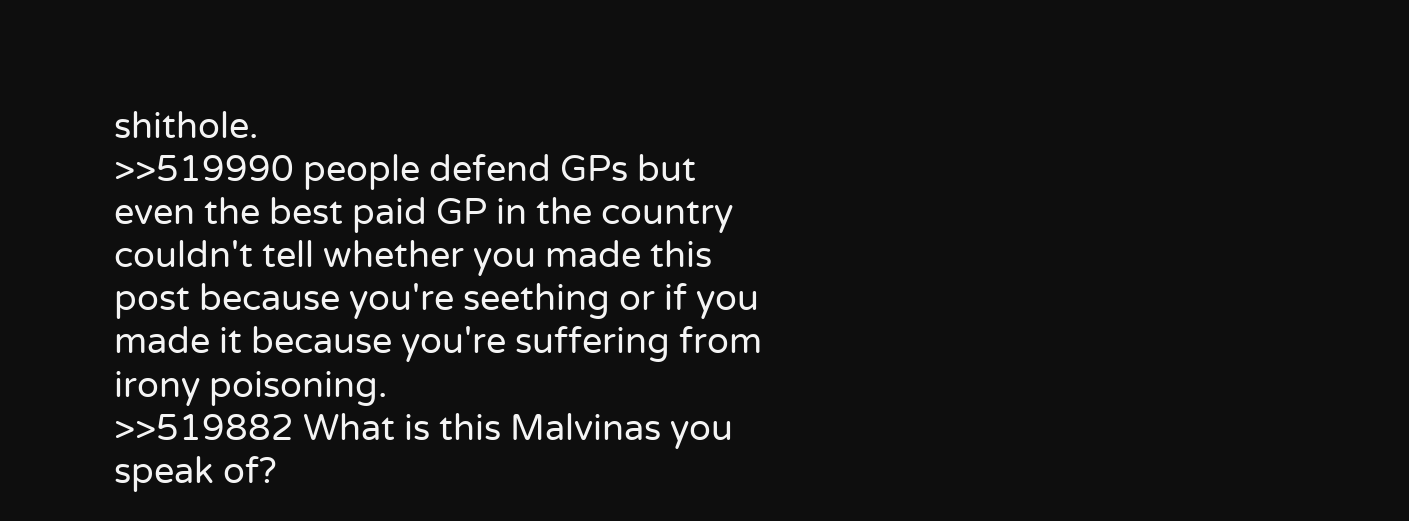shithole.
>>519990 people defend GPs but even the best paid GP in the country couldn't tell whether you made this post because you're seething or if you made it because you're suffering from irony poisoning.
>>519882 What is this Malvinas you speak of?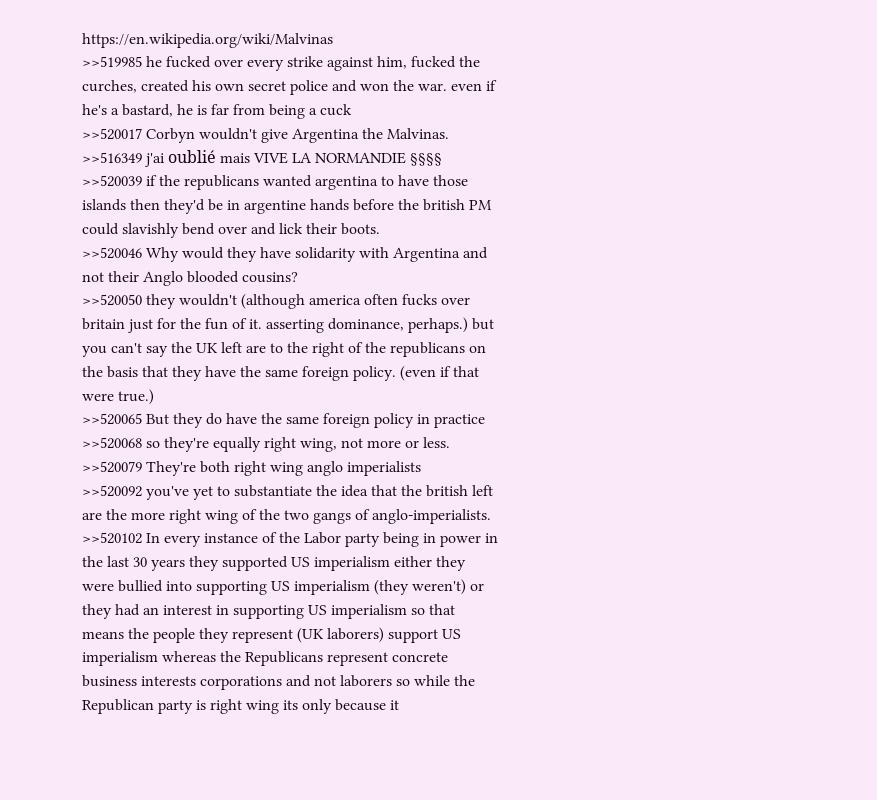https://en.wikipedia.org/wiki/Malvinas
>>519985 he fucked over every strike against him, fucked the curches, created his own secret police and won the war. even if he's a bastard, he is far from being a cuck
>>520017 Corbyn wouldn't give Argentina the Malvinas.
>>516349 j'ai oublié mais VIVE LA NORMANDIE §§§§
>>520039 if the republicans wanted argentina to have those islands then they'd be in argentine hands before the british PM could slavishly bend over and lick their boots.
>>520046 Why would they have solidarity with Argentina and not their Anglo blooded cousins?
>>520050 they wouldn't (although america often fucks over britain just for the fun of it. asserting dominance, perhaps.) but you can't say the UK left are to the right of the republicans on the basis that they have the same foreign policy. (even if that were true.)
>>520065 But they do have the same foreign policy in practice
>>520068 so they're equally right wing, not more or less.
>>520079 They're both right wing anglo imperialists
>>520092 you've yet to substantiate the idea that the british left are the more right wing of the two gangs of anglo-imperialists.
>>520102 In every instance of the Labor party being in power in the last 30 years they supported US imperialism either they were bullied into supporting US imperialism (they weren't) or they had an interest in supporting US imperialism so that means the people they represent (UK laborers) support US imperialism whereas the Republicans represent concrete business interests corporations and not laborers so while the Republican party is right wing its only because it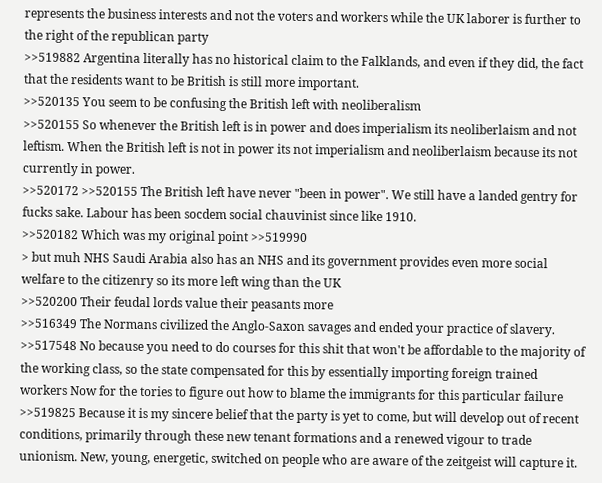represents the business interests and not the voters and workers while the UK laborer is further to the right of the republican party
>>519882 Argentina literally has no historical claim to the Falklands, and even if they did, the fact that the residents want to be British is still more important.
>>520135 You seem to be confusing the British left with neoliberalism
>>520155 So whenever the British left is in power and does imperialism its neoliberlaism and not leftism. When the British left is not in power its not imperialism and neoliberlaism because its not currently in power.
>>520172 >>520155 The British left have never "been in power". We still have a landed gentry for fucks sake. Labour has been socdem social chauvinist since like 1910.
>>520182 Which was my original point >>519990
> but muh NHS Saudi Arabia also has an NHS and its government provides even more social welfare to the citizenry so its more left wing than the UK
>>520200 Their feudal lords value their peasants more
>>516349 The Normans civilized the Anglo-Saxon savages and ended your practice of slavery.
>>517548 No because you need to do courses for this shit that won't be affordable to the majority of the working class, so the state compensated for this by essentially importing foreign trained workers Now for the tories to figure out how to blame the immigrants for this particular failure
>>519825 Because it is my sincere belief that the party is yet to come, but will develop out of recent conditions, primarily through these new tenant formations and a renewed vigour to trade unionism. New, young, energetic, switched on people who are aware of the zeitgeist will capture it.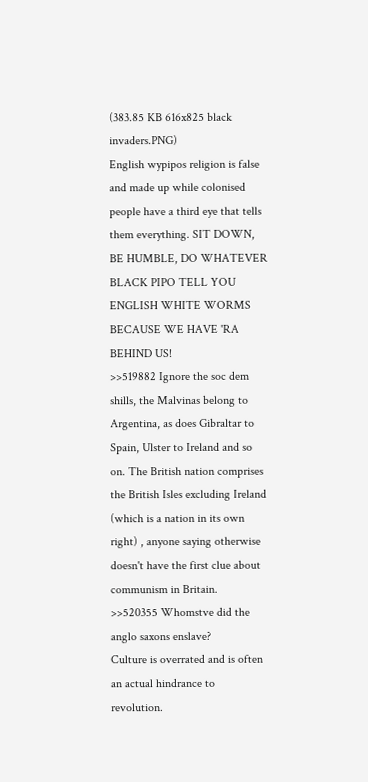(383.85 KB 616x825 black invaders.PNG)
English wypipos religion is false and made up while colonised people have a third eye that tells them everything. SIT DOWN, BE HUMBLE, DO WHATEVER BLACK PIPO TELL YOU ENGLISH WHITE WORMS BECAUSE WE HAVE 'RA BEHIND US!
>>519882 Ignore the soc dem shills, the Malvinas belong to Argentina, as does Gibraltar to Spain, Ulster to Ireland and so on. The British nation comprises the British Isles excluding Ireland (which is a nation in its own right) , anyone saying otherwise doesn't have the first clue about communism in Britain.
>>520355 Whomstve did the anglo saxons enslave?
Culture is overrated and is often an actual hindrance to revolution.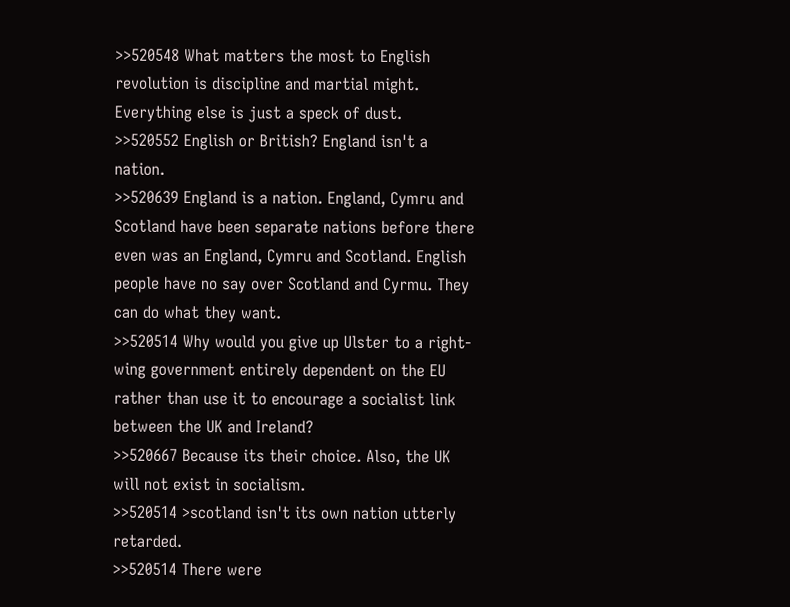>>520548 What matters the most to English revolution is discipline and martial might. Everything else is just a speck of dust.
>>520552 English or British? England isn't a nation.
>>520639 England is a nation. England, Cymru and Scotland have been separate nations before there even was an England, Cymru and Scotland. English people have no say over Scotland and Cyrmu. They can do what they want.
>>520514 Why would you give up Ulster to a right-wing government entirely dependent on the EU rather than use it to encourage a socialist link between the UK and Ireland?
>>520667 Because its their choice. Also, the UK will not exist in socialism.
>>520514 >scotland isn't its own nation utterly retarded.
>>520514 There were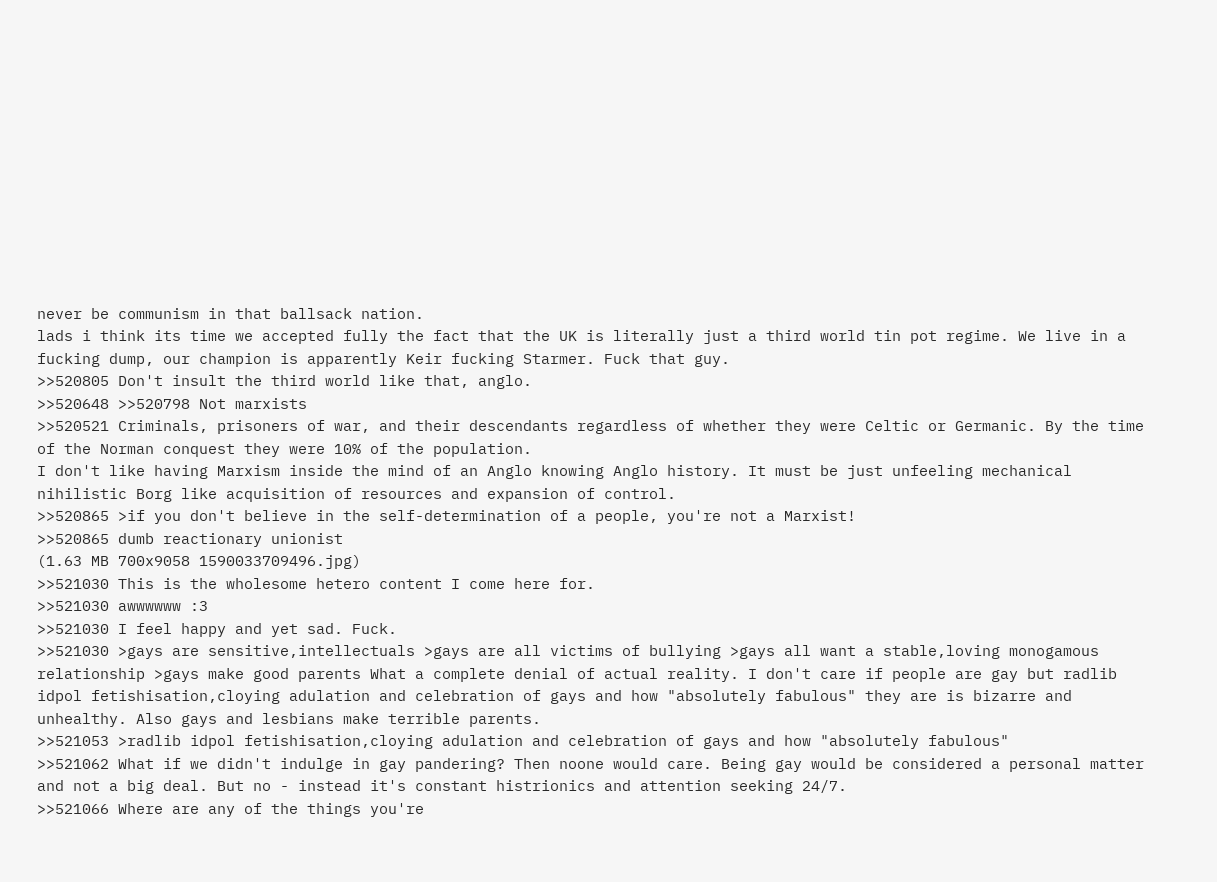never be communism in that ballsack nation.
lads i think its time we accepted fully the fact that the UK is literally just a third world tin pot regime. We live in a fucking dump, our champion is apparently Keir fucking Starmer. Fuck that guy.
>>520805 Don't insult the third world like that, anglo.
>>520648 >>520798 Not marxists
>>520521 Criminals, prisoners of war, and their descendants regardless of whether they were Celtic or Germanic. By the time of the Norman conquest they were 10% of the population.
I don't like having Marxism inside the mind of an Anglo knowing Anglo history. It must be just unfeeling mechanical nihilistic Borg like acquisition of resources and expansion of control.
>>520865 >if you don't believe in the self-determination of a people, you're not a Marxist!
>>520865 dumb reactionary unionist
(1.63 MB 700x9058 1590033709496.jpg)
>>521030 This is the wholesome hetero content I come here for.
>>521030 awwwwww :3
>>521030 I feel happy and yet sad. Fuck.
>>521030 >gays are sensitive,intellectuals >gays are all victims of bullying >gays all want a stable,loving monogamous relationship >gays make good parents What a complete denial of actual reality. I don't care if people are gay but radlib idpol fetishisation,cloying adulation and celebration of gays and how "absolutely fabulous" they are is bizarre and unhealthy. Also gays and lesbians make terrible parents.
>>521053 >radlib idpol fetishisation,cloying adulation and celebration of gays and how "absolutely fabulous"
>>521062 What if we didn't indulge in gay pandering? Then noone would care. Being gay would be considered a personal matter and not a big deal. But no - instead it's constant histrionics and attention seeking 24/7.
>>521066 Where are any of the things you're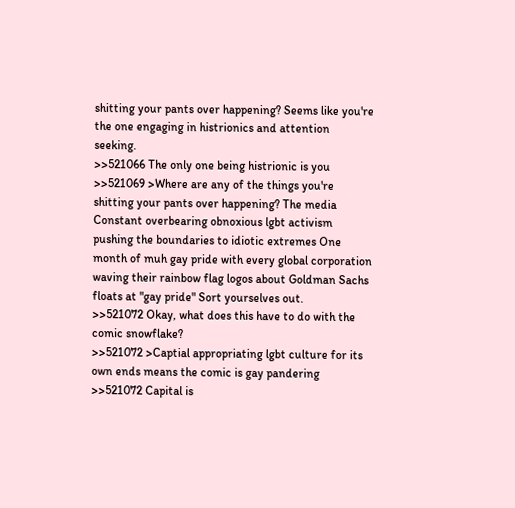shitting your pants over happening? Seems like you're the one engaging in histrionics and attention seeking.
>>521066 The only one being histrionic is you
>>521069 >Where are any of the things you're shitting your pants over happening? The media Constant overbearing obnoxious lgbt activism pushing the boundaries to idiotic extremes One month of muh gay pride with every global corporation waving their rainbow flag logos about Goldman Sachs floats at "gay pride" Sort yourselves out.
>>521072 Okay, what does this have to do with the comic snowflake?
>>521072 >Captial appropriating lgbt culture for its own ends means the comic is gay pandering
>>521072 Capital is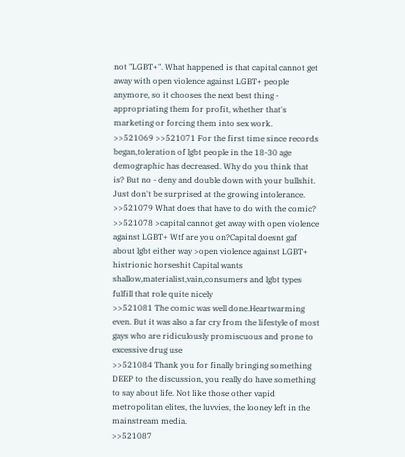not "LGBT+". What happened is that capital cannot get away with open violence against LGBT+ people anymore, so it chooses the next best thing - appropriating them for profit, whether that's marketing or forcing them into sex work.
>>521069 >>521071 For the first time since records began,toleration of lgbt people in the 18-30 age demographic has decreased. Why do you think that is? But no - deny and double down with your bullshit. Just don't be surprised at the growing intolerance.
>>521079 What does that have to do with the comic?
>>521078 >capital cannot get away with open violence against LGBT+ Wtf are you on?Capital doesnt gaf about lgbt either way >open violence against LGBT+ histrionic horseshit Capital wants shallow,materialist,vain,consumers and lgbt types fulfill that role quite nicely
>>521081 The comic was well done.Heartwarming even. But it was also a far cry from the lifestyle of most gays who are ridiculously promiscuous and prone to excessive drug use
>>521084 Thank you for finally bringing something DEEP to the discussion, you really do have something to say about life. Not like those other vapid metropolitan elites, the luvvies, the looney left in the mainstream media.
>>521087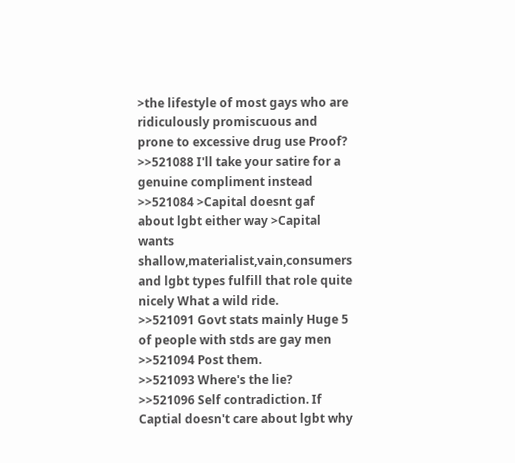>the lifestyle of most gays who are ridiculously promiscuous and prone to excessive drug use Proof?
>>521088 I'll take your satire for a genuine compliment instead
>>521084 >Capital doesnt gaf about lgbt either way >Capital wants shallow,materialist,vain,consumers and lgbt types fulfill that role quite nicely What a wild ride.
>>521091 Govt stats mainly Huge 5 of people with stds are gay men
>>521094 Post them.
>>521093 Where's the lie?
>>521096 Self contradiction. If Captial doesn't care about lgbt why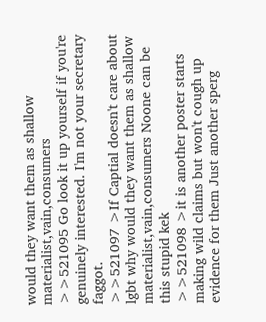would they want them as shallow materialist,vain,consumers
>>521095 Go look it up yourself if you're genuinely interested. I'm not your secretary faggot.
>>521097 >If Captial doesn't care about lgbt why would they want them as shallow materialist,vain,consumers Noone can be this stupid kek
>>521098 >it is another poster starts making wild claims but won't cough up evidence for them Just another sperg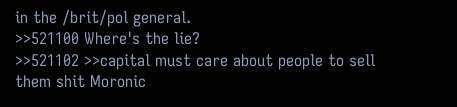in the /brit/pol general.
>>521100 Where's the lie?
>>521102 >>capital must care about people to sell them shit Moronic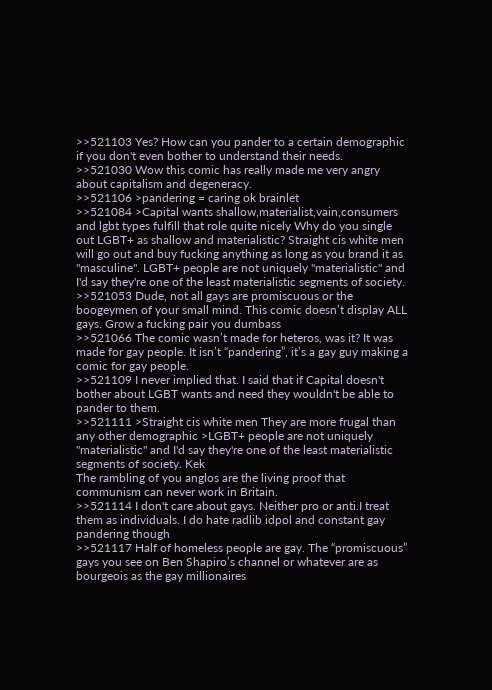>>521103 Yes? How can you pander to a certain demographic if you don't even bother to understand their needs.
>>521030 Wow this comic has really made me very angry about capitalism and degeneracy.
>>521106 >pandering = caring ok brainlet
>>521084 >Capital wants shallow,materialist,vain,consumers and lgbt types fulfill that role quite nicely Why do you single out LGBT+ as shallow and materialistic? Straight cis white men will go out and buy fucking anything as long as you brand it as "masculine". LGBT+ people are not uniquely "materialistic" and I'd say they're one of the least materialistic segments of society.
>>521053 Dude, not all gays are promiscuous or the boogeymen of your small mind. This comic doesn’t display ALL gays. Grow a fucking pair you dumbass
>>521066 The comic wasn’t made for heteros, was it? It was made for gay people. It isn’t “pandering”, it’s a gay guy making a comic for gay people.
>>521109 I never implied that. I said that if Capital doesn't bother about LGBT wants and need they wouldn't be able to pander to them.
>>521111 >Straight cis white men They are more frugal than any other demographic >LGBT+ people are not uniquely "materialistic" and I'd say they're one of the least materialistic segments of society. Kek
The rambling of you anglos are the living proof that communism can never work in Britain.
>>521114 I don't care about gays. Neither pro or anti.I treat them as individuals. I do hate radlib idpol and constant gay pandering though
>>521117 Half of homeless people are gay. The “promiscuous” gays you see on Ben Shapiro’s channel or whatever are as bourgeois as the gay millionaires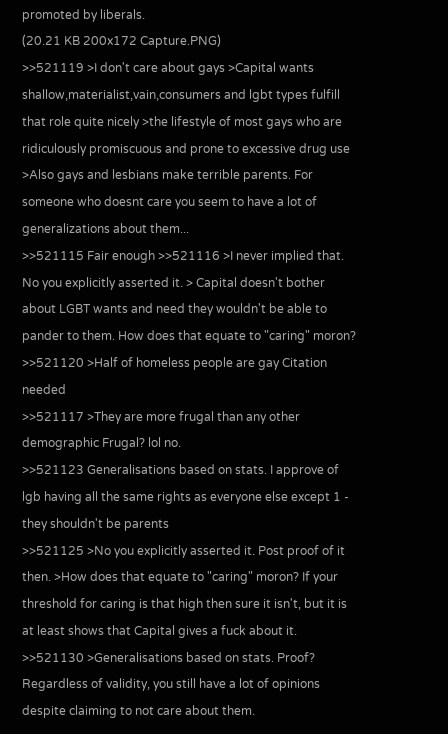promoted by liberals.
(20.21 KB 200x172 Capture.PNG)
>>521119 >I don't care about gays >Capital wants shallow,materialist,vain,consumers and lgbt types fulfill that role quite nicely >the lifestyle of most gays who are ridiculously promiscuous and prone to excessive drug use >Also gays and lesbians make terrible parents. For someone who doesnt care you seem to have a lot of generalizations about them...
>>521115 Fair enough >>521116 >I never implied that. No you explicitly asserted it. > Capital doesn't bother about LGBT wants and need they wouldn't be able to pander to them. How does that equate to "caring" moron? >>521120 >Half of homeless people are gay Citation needed
>>521117 >They are more frugal than any other demographic Frugal? lol no.
>>521123 Generalisations based on stats. I approve of lgb having all the same rights as everyone else except 1 - they shouldn't be parents
>>521125 >No you explicitly asserted it. Post proof of it then. >How does that equate to "caring" moron? If your threshold for caring is that high then sure it isn't, but it is at least shows that Capital gives a fuck about it.
>>521130 >Generalisations based on stats. Proof? Regardless of validity, you still have a lot of opinions despite claiming to not care about them.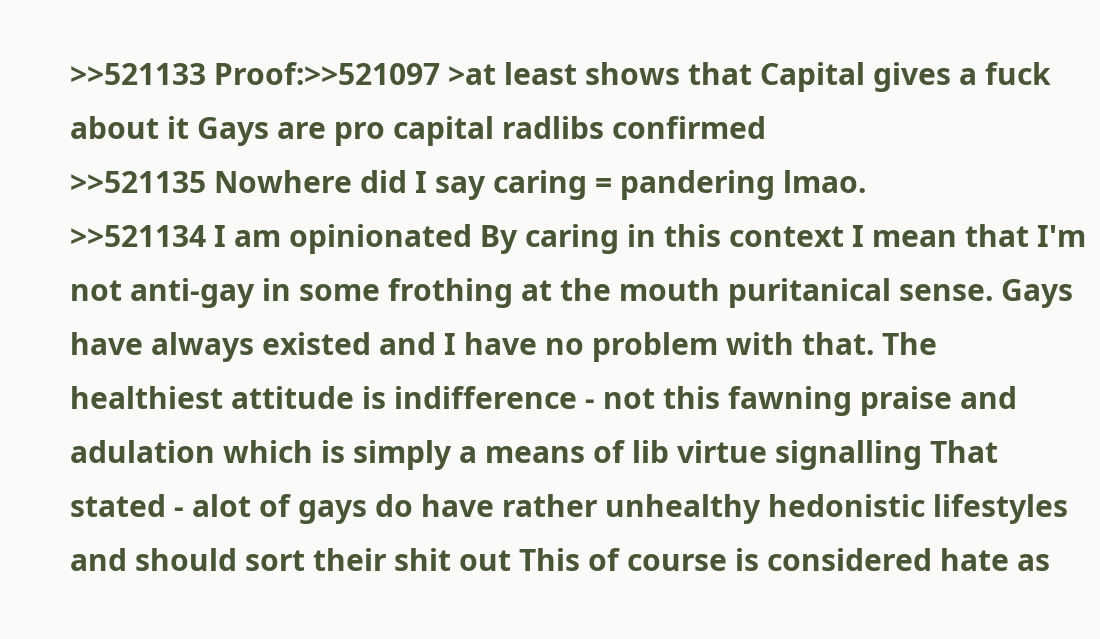>>521133 Proof:>>521097 >at least shows that Capital gives a fuck about it Gays are pro capital radlibs confirmed
>>521135 Nowhere did I say caring = pandering lmao.
>>521134 I am opinionated By caring in this context I mean that I'm not anti-gay in some frothing at the mouth puritanical sense. Gays have always existed and I have no problem with that. The healthiest attitude is indifference - not this fawning praise and adulation which is simply a means of lib virtue signalling That stated - alot of gays do have rather unhealthy hedonistic lifestyles and should sort their shit out This of course is considered hate as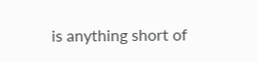is anything short of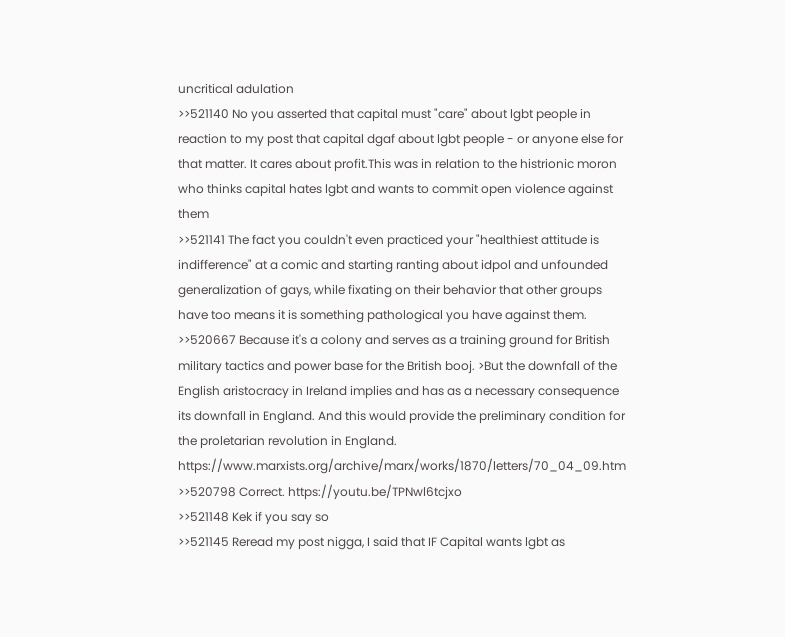uncritical adulation
>>521140 No you asserted that capital must "care" about lgbt people in reaction to my post that capital dgaf about lgbt people - or anyone else for that matter. It cares about profit.This was in relation to the histrionic moron who thinks capital hates lgbt and wants to commit open violence against them
>>521141 The fact you couldn't even practiced your "healthiest attitude is indifference" at a comic and starting ranting about idpol and unfounded generalization of gays, while fixating on their behavior that other groups have too means it is something pathological you have against them.
>>520667 Because it's a colony and serves as a training ground for British military tactics and power base for the British booj. >But the downfall of the English aristocracy in Ireland implies and has as a necessary consequence its downfall in England. And this would provide the preliminary condition for the proletarian revolution in England. https://www.marxists.org/archive/marx/works/1870/letters/70_04_09.htm >>520798 Correct. https://youtu.be/TPNwl6tcjxo
>>521148 Kek if you say so
>>521145 Reread my post nigga, I said that IF Capital wants lgbt as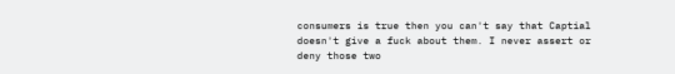consumers is true then you can't say that Captial doesn't give a fuck about them. I never assert or deny those two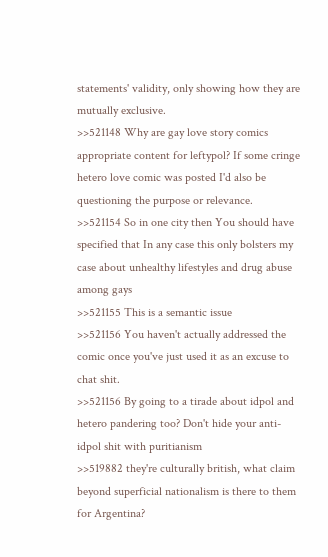statements' validity, only showing how they are mutually exclusive.
>>521148 Why are gay love story comics appropriate content for leftypol? If some cringe hetero love comic was posted I'd also be questioning the purpose or relevance.
>>521154 So in one city then You should have specified that In any case this only bolsters my case about unhealthy lifestyles and drug abuse among gays
>>521155 This is a semantic issue
>>521156 You haven't actually addressed the comic once you've just used it as an excuse to chat shit.
>>521156 By going to a tirade about idpol and hetero pandering too? Don't hide your anti-idpol shit with puritianism
>>519882 they're culturally british, what claim beyond superficial nationalism is there to them for Argentina?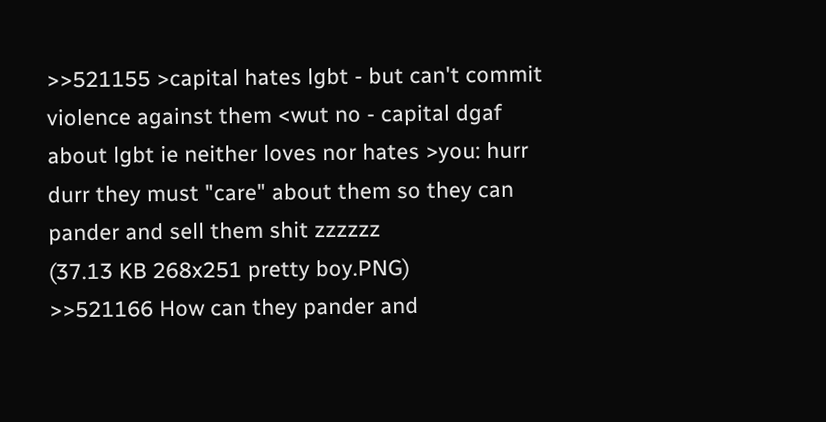>>521155 >capital hates lgbt - but can't commit violence against them <wut no - capital dgaf about lgbt ie neither loves nor hates >you: hurr durr they must "care" about them so they can pander and sell them shit zzzzzz
(37.13 KB 268x251 pretty boy.PNG)
>>521166 How can they pander and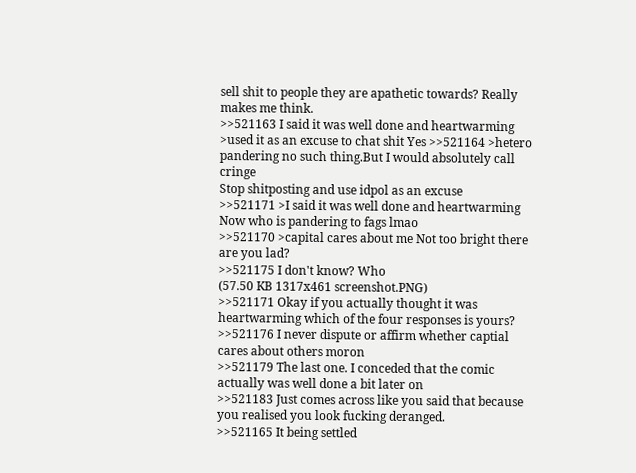sell shit to people they are apathetic towards? Really makes me think.
>>521163 I said it was well done and heartwarming >used it as an excuse to chat shit Yes >>521164 >hetero pandering no such thing.But I would absolutely call cringe
Stop shitposting and use idpol as an excuse
>>521171 >I said it was well done and heartwarming Now who is pandering to fags lmao
>>521170 >capital cares about me Not too bright there are you lad?
>>521175 I don't know? Who
(57.50 KB 1317x461 screenshot.PNG)
>>521171 Okay if you actually thought it was heartwarming which of the four responses is yours?
>>521176 I never dispute or affirm whether captial cares about others moron
>>521179 The last one. I conceded that the comic actually was well done a bit later on
>>521183 Just comes across like you said that because you realised you look fucking deranged.
>>521165 It being settled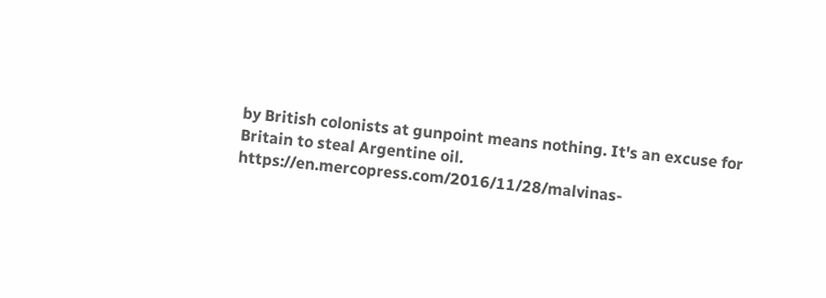by British colonists at gunpoint means nothing. It's an excuse for Britain to steal Argentine oil. https://en.mercopress.com/2016/11/28/malvinas-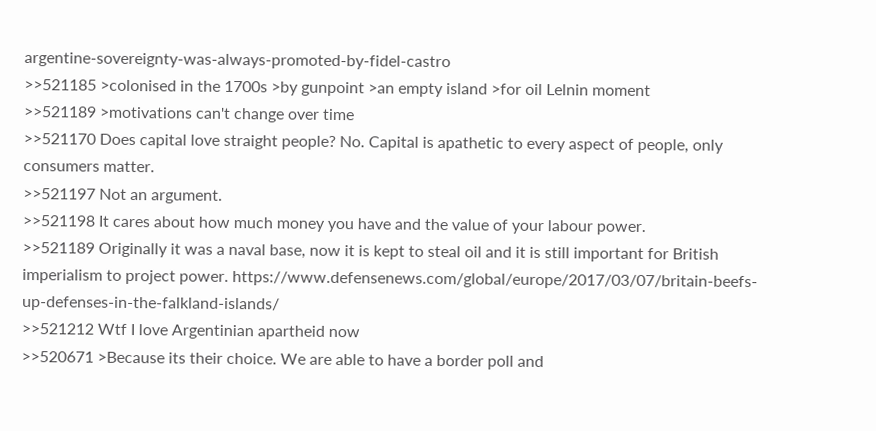argentine-sovereignty-was-always-promoted-by-fidel-castro
>>521185 >colonised in the 1700s >by gunpoint >an empty island >for oil Lelnin moment
>>521189 >motivations can't change over time
>>521170 Does capital love straight people? No. Capital is apathetic to every aspect of people, only consumers matter.
>>521197 Not an argument.
>>521198 It cares about how much money you have and the value of your labour power.
>>521189 Originally it was a naval base, now it is kept to steal oil and it is still important for British imperialism to project power. https://www.defensenews.com/global/europe/2017/03/07/britain-beefs-up-defenses-in-the-falkland-islands/
>>521212 Wtf I love Argentinian apartheid now
>>520671 >Because its their choice. We are able to have a border poll and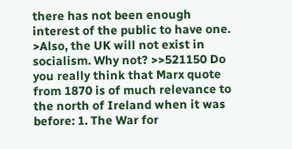there has not been enough interest of the public to have one. >Also, the UK will not exist in socialism. Why not? >>521150 Do you really think that Marx quote from 1870 is of much relevance to the north of Ireland when it was before: 1. The War for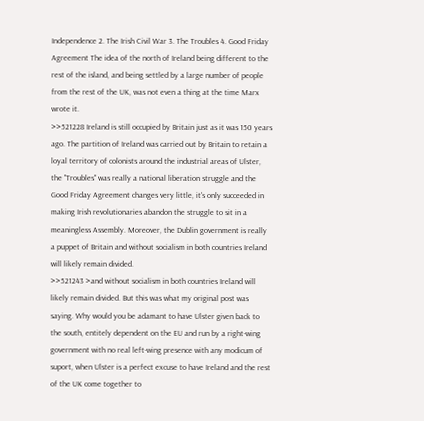Independence 2. The Irish Civil War 3. The Troubles 4. Good Friday Agreement The idea of the north of Ireland being different to the rest of the island, and being settled by a large number of people from the rest of the UK, was not even a thing at the time Marx wrote it.
>>521228 Ireland is still occupied by Britain just as it was 150 years ago. The partition of Ireland was carried out by Britain to retain a loyal territory of colonists around the industrial areas of Ulster, the "Troubles" was really a national liberation struggle and the Good Friday Agreement changes very little, it's only succeeded in making Irish revolutionaries abandon the struggle to sit in a meaningless Assembly. Moreover, the Dublin government is really a puppet of Britain and without socialism in both countries Ireland will likely remain divided.
>>521243 >and without socialism in both countries Ireland will likely remain divided. But this was what my original post was saying. Why would you be adamant to have Ulster given back to the south, entitely dependent on the EU and run by a right-wing government with no real left-wing presence with any modicum of suport, when Ulster is a perfect excuse to have Ireland and the rest of the UK come together to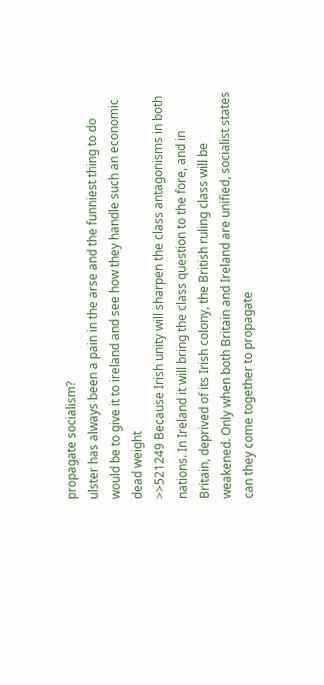propagate socialism?
ulster has always been a pain in the arse and the funniest thing to do would be to give it to ireland and see how they handle such an economic dead weight
>>521249 Because Irish unity will sharpen the class antagonisms in both nations. In Ireland it will bring the class question to the fore, and in Britain, deprived of its Irish colony, the British ruling class will be weakened. Only when both Britain and Ireland are unified, socialist states can they come together to propagate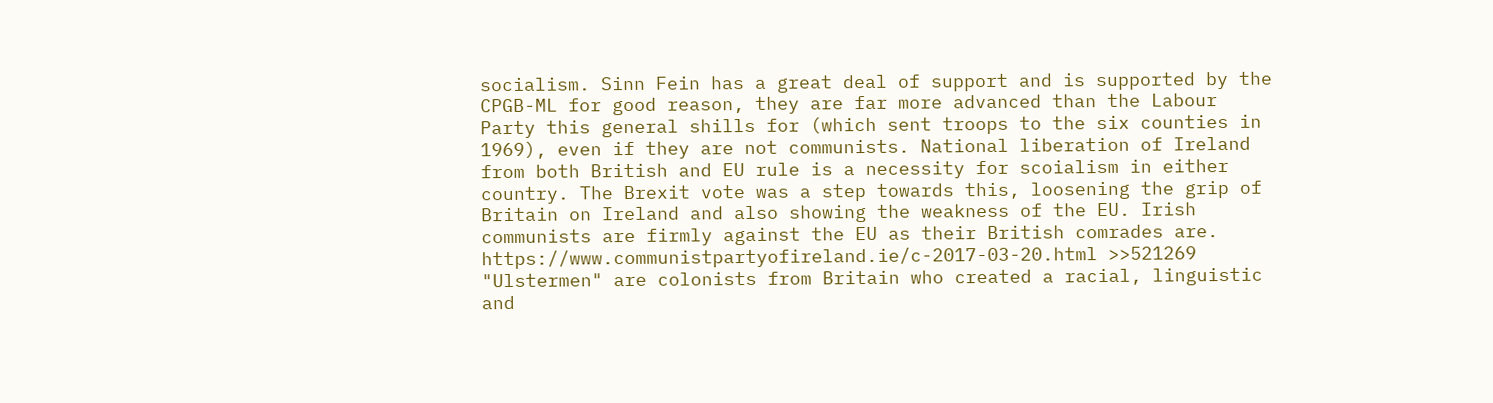socialism. Sinn Fein has a great deal of support and is supported by the CPGB-ML for good reason, they are far more advanced than the Labour Party this general shills for (which sent troops to the six counties in 1969), even if they are not communists. National liberation of Ireland from both British and EU rule is a necessity for scoialism in either country. The Brexit vote was a step towards this, loosening the grip of Britain on Ireland and also showing the weakness of the EU. Irish communists are firmly against the EU as their British comrades are. https://www.communistpartyofireland.ie/c-2017-03-20.html >>521269 "Ulstermen" are colonists from Britain who created a racial, linguistic and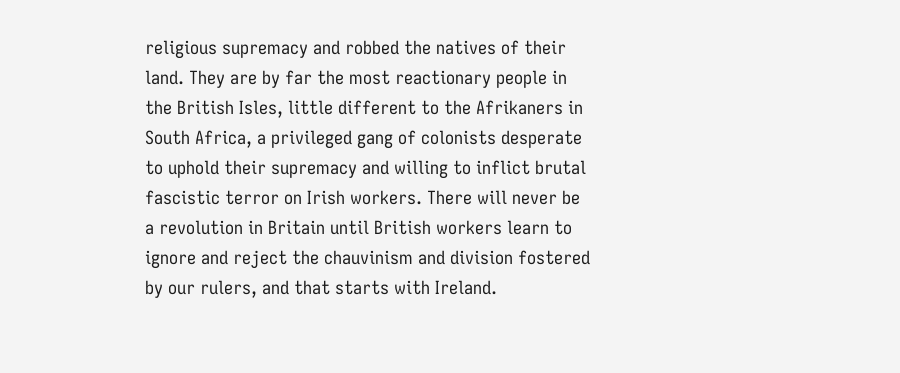religious supremacy and robbed the natives of their land. They are by far the most reactionary people in the British Isles, little different to the Afrikaners in South Africa, a privileged gang of colonists desperate to uphold their supremacy and willing to inflict brutal fascistic terror on Irish workers. There will never be a revolution in Britain until British workers learn to ignore and reject the chauvinism and division fostered by our rulers, and that starts with Ireland.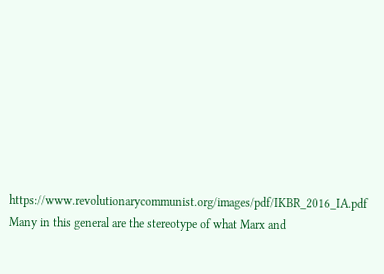https://www.revolutionarycommunist.org/images/pdf/IKBR_2016_IA.pdf Many in this general are the stereotype of what Marx and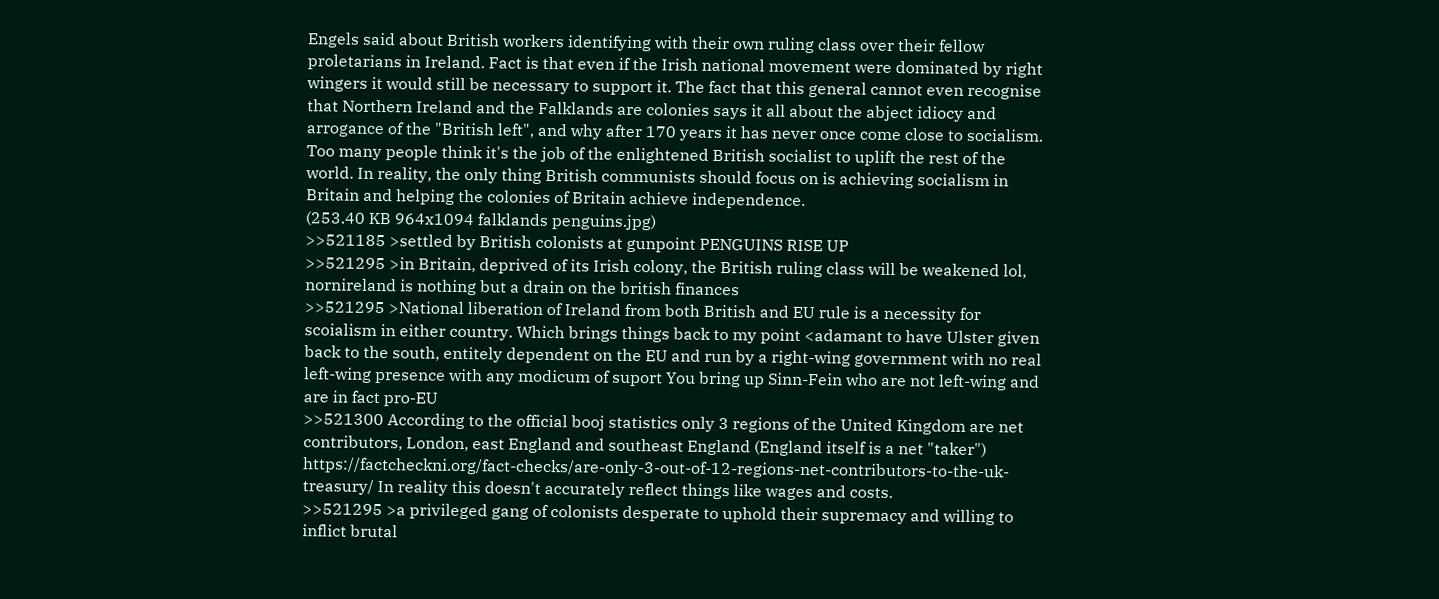Engels said about British workers identifying with their own ruling class over their fellow proletarians in Ireland. Fact is that even if the Irish national movement were dominated by right wingers it would still be necessary to support it. The fact that this general cannot even recognise that Northern Ireland and the Falklands are colonies says it all about the abject idiocy and arrogance of the "British left", and why after 170 years it has never once come close to socialism. Too many people think it's the job of the enlightened British socialist to uplift the rest of the world. In reality, the only thing British communists should focus on is achieving socialism in Britain and helping the colonies of Britain achieve independence.
(253.40 KB 964x1094 falklands penguins.jpg)
>>521185 >settled by British colonists at gunpoint PENGUINS RISE UP
>>521295 >in Britain, deprived of its Irish colony, the British ruling class will be weakened lol, nornireland is nothing but a drain on the british finances
>>521295 >National liberation of Ireland from both British and EU rule is a necessity for scoialism in either country. Which brings things back to my point <adamant to have Ulster given back to the south, entitely dependent on the EU and run by a right-wing government with no real left-wing presence with any modicum of suport You bring up Sinn-Fein who are not left-wing and are in fact pro-EU
>>521300 According to the official booj statistics only 3 regions of the United Kingdom are net contributors, London, east England and southeast England (England itself is a net "taker") https://factcheckni.org/fact-checks/are-only-3-out-of-12-regions-net-contributors-to-the-uk-treasury/ In reality this doesn't accurately reflect things like wages and costs.
>>521295 >a privileged gang of colonists desperate to uphold their supremacy and willing to inflict brutal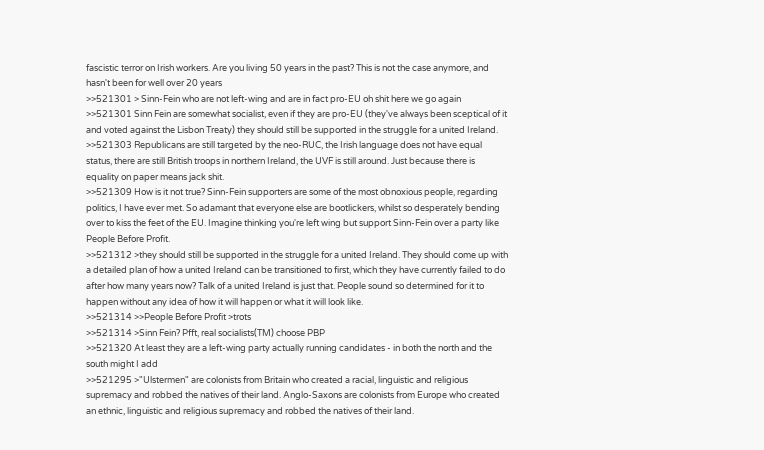fascistic terror on Irish workers. Are you living 50 years in the past? This is not the case anymore, and hasn't been for well over 20 years
>>521301 > Sinn-Fein who are not left-wing and are in fact pro-EU oh shit here we go again
>>521301 Sinn Fein are somewhat socialist, even if they are pro-EU (they've always been sceptical of it and voted against the Lisbon Treaty) they should still be supported in the struggle for a united Ireland. >>521303 Republicans are still targeted by the neo-RUC, the Irish language does not have equal status, there are still British troops in northern Ireland, the UVF is still around. Just because there is equality on paper means jack shit.
>>521309 How is it not true? Sinn-Fein supporters are some of the most obnoxious people, regarding politics, I have ever met. So adamant that everyone else are bootlickers, whilst so desperately bending over to kiss the feet of the EU. Imagine thinking you're left wing but support Sinn-Fein over a party like People Before Profit.
>>521312 >they should still be supported in the struggle for a united Ireland. They should come up with a detailed plan of how a united Ireland can be transitioned to first, which they have currently failed to do after how many years now? Talk of a united Ireland is just that. People sound so determined for it to happen without any idea of how it will happen or what it will look like.
>>521314 >>People Before Profit >trots
>>521314 >Sinn Fein? Pfft, real socialists(TM) choose PBP
>>521320 At least they are a left-wing party actually running candidates - in both the north and the south might I add
>>521295 >"Ulstermen" are colonists from Britain who created a racial, linguistic and religious supremacy and robbed the natives of their land. Anglo-Saxons are colonists from Europe who created an ethnic, linguistic and religious supremacy and robbed the natives of their land.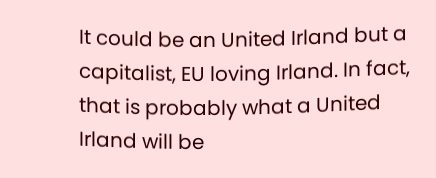It could be an United Irland but a capitalist, EU loving Irland. In fact, that is probably what a United Irland will be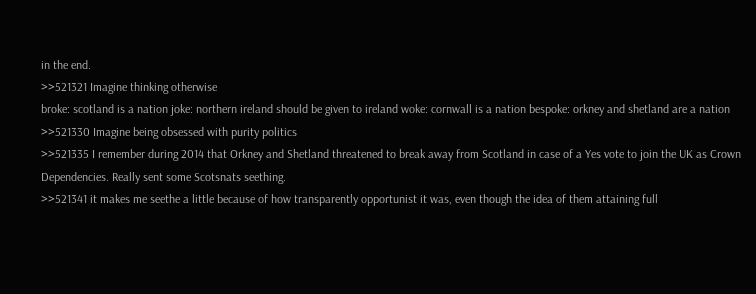in the end.
>>521321 Imagine thinking otherwise
broke: scotland is a nation joke: northern ireland should be given to ireland woke: cornwall is a nation bespoke: orkney and shetland are a nation
>>521330 Imagine being obsessed with purity politics
>>521335 I remember during 2014 that Orkney and Shetland threatened to break away from Scotland in case of a Yes vote to join the UK as Crown Dependencies. Really sent some Scotsnats seething.
>>521341 it makes me seethe a little because of how transparently opportunist it was, even though the idea of them attaining full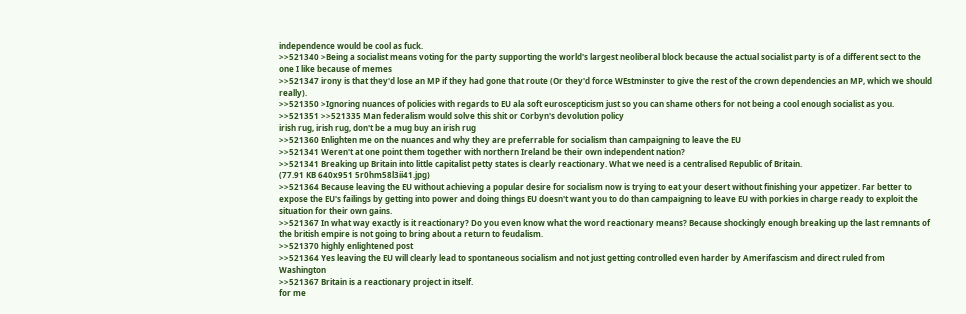independence would be cool as fuck.
>>521340 >Being a socialist means voting for the party supporting the world's largest neoliberal block because the actual socialist party is of a different sect to the one I like because of memes
>>521347 irony is that they'd lose an MP if they had gone that route (Or they'd force WEstminster to give the rest of the crown dependencies an MP, which we should really).
>>521350 >Ignoring nuances of policies with regards to EU ala soft euroscepticism just so you can shame others for not being a cool enough socialist as you.
>>521351 >>521335 Man federalism would solve this shit or Corbyn's devolution policy
irish rug, irish rug, don't be a mug buy an irish rug
>>521360 Enlighten me on the nuances and why they are preferrable for socialism than campaigning to leave the EU
>>521341 Weren't at one point them together with northern Ireland be their own independent nation?
>>521341 Breaking up Britain into little capitalist petty states is clearly reactionary. What we need is a centralised Republic of Britain.
(77.91 KB 640x951 5r0hm58l3ii41.jpg)
>>521364 Because leaving the EU without achieving a popular desire for socialism now is trying to eat your desert without finishing your appetizer. Far better to expose the EU's failings by getting into power and doing things EU doesn't want you to do than campaigning to leave EU with porkies in charge ready to exploit the situation for their own gains.
>>521367 In what way exactly is it reactionary? Do you even know what the word reactionary means? Because shockingly enough breaking up the last remnants of the british empire is not going to bring about a return to feudalism.
>>521370 highly enlightened post
>>521364 Yes leaving the EU will clearly lead to spontaneous socialism and not just getting controlled even harder by Amerifascism and direct ruled from Washington
>>521367 Britain is a reactionary project in itself.
for me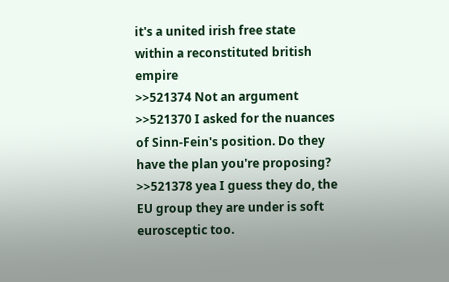it's a united irish free state within a reconstituted british empire
>>521374 Not an argument >>521370 I asked for the nuances of Sinn-Fein's position. Do they have the plan you're proposing?
>>521378 yea I guess they do, the EU group they are under is soft eurosceptic too.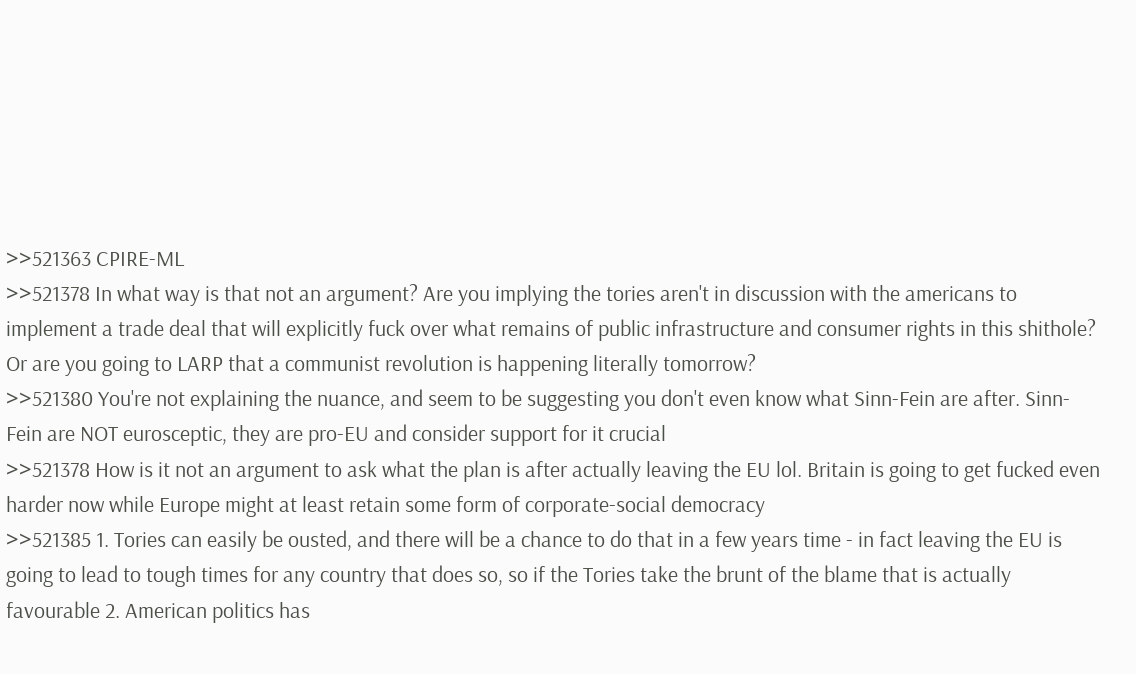>>521363 CPIRE-ML
>>521378 In what way is that not an argument? Are you implying the tories aren't in discussion with the americans to implement a trade deal that will explicitly fuck over what remains of public infrastructure and consumer rights in this shithole? Or are you going to LARP that a communist revolution is happening literally tomorrow?
>>521380 You're not explaining the nuance, and seem to be suggesting you don't even know what Sinn-Fein are after. Sinn-Fein are NOT eurosceptic, they are pro-EU and consider support for it crucial
>>521378 How is it not an argument to ask what the plan is after actually leaving the EU lol. Britain is going to get fucked even harder now while Europe might at least retain some form of corporate-social democracy
>>521385 1. Tories can easily be ousted, and there will be a chance to do that in a few years time - in fact leaving the EU is going to lead to tough times for any country that does so, so if the Tories take the brunt of the blame that is actually favourable 2. American politics has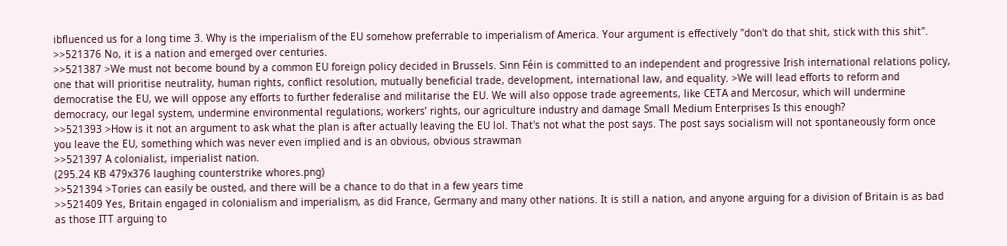ibfluenced us for a long time 3. Why is the imperialism of the EU somehow preferrable to imperialism of America. Your argument is effectively "don't do that shit, stick with this shit".
>>521376 No, it is a nation and emerged over centuries.
>>521387 >We must not become bound by a common EU foreign policy decided in Brussels. Sinn Féin is committed to an independent and progressive Irish international relations policy, one that will prioritise neutrality, human rights, conflict resolution, mutually beneficial trade, development, international law, and equality. >We will lead efforts to reform and democratise the EU, we will oppose any efforts to further federalise and militarise the EU. We will also oppose trade agreements, like CETA and Mercosur, which will undermine democracy, our legal system, undermine environmental regulations, workers’ rights, our agriculture industry and damage Small Medium Enterprises Is this enough?
>>521393 >How is it not an argument to ask what the plan is after actually leaving the EU lol. That's not what the post says. The post says socialism will not spontaneously form once you leave the EU, something which was never even implied and is an obvious, obvious strawman
>>521397 A colonialist, imperialist nation.
(295.24 KB 479x376 laughing counterstrike whores.png)
>>521394 >Tories can easily be ousted, and there will be a chance to do that in a few years time
>>521409 Yes, Britain engaged in colonialism and imperialism, as did France, Germany and many other nations. It is still a nation, and anyone arguing for a division of Britain is as bad as those ITT arguing to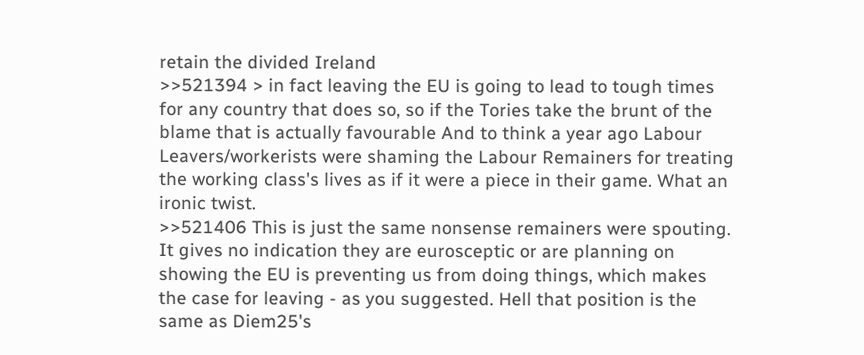retain the divided Ireland
>>521394 > in fact leaving the EU is going to lead to tough times for any country that does so, so if the Tories take the brunt of the blame that is actually favourable And to think a year ago Labour Leavers/workerists were shaming the Labour Remainers for treating the working class's lives as if it were a piece in their game. What an ironic twist.
>>521406 This is just the same nonsense remainers were spouting. It gives no indication they are eurosceptic or are planning on showing the EU is preventing us from doing things, which makes the case for leaving - as you suggested. Hell that position is the same as Diem25's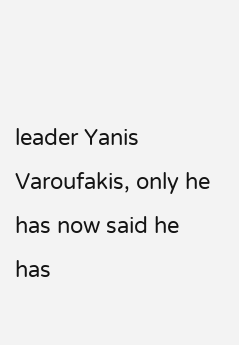leader Yanis Varoufakis, only he has now said he has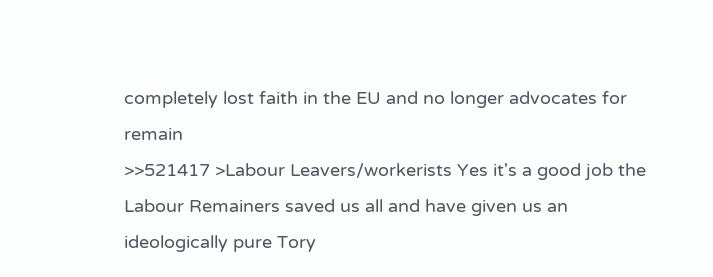completely lost faith in the EU and no longer advocates for remain
>>521417 >Labour Leavers/workerists Yes it's a good job the Labour Remainers saved us all and have given us an ideologically pure Tory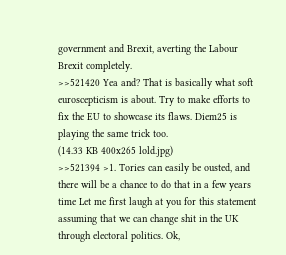government and Brexit, averting the Labour Brexit completely.
>>521420 Yea and? That is basically what soft euroscepticism is about. Try to make efforts to fix the EU to showcase its flaws. Diem25 is playing the same trick too.
(14.33 KB 400x265 lold.jpg)
>>521394 >1. Tories can easily be ousted, and there will be a chance to do that in a few years time Let me first laugh at you for this statement assuming that we can change shit in the UK through electoral politics. Ok,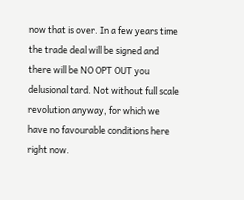now that is over. In a few years time the trade deal will be signed and there will be NO OPT OUT you delusional tard. Not without full scale revolution anyway, for which we have no favourable conditions here right now.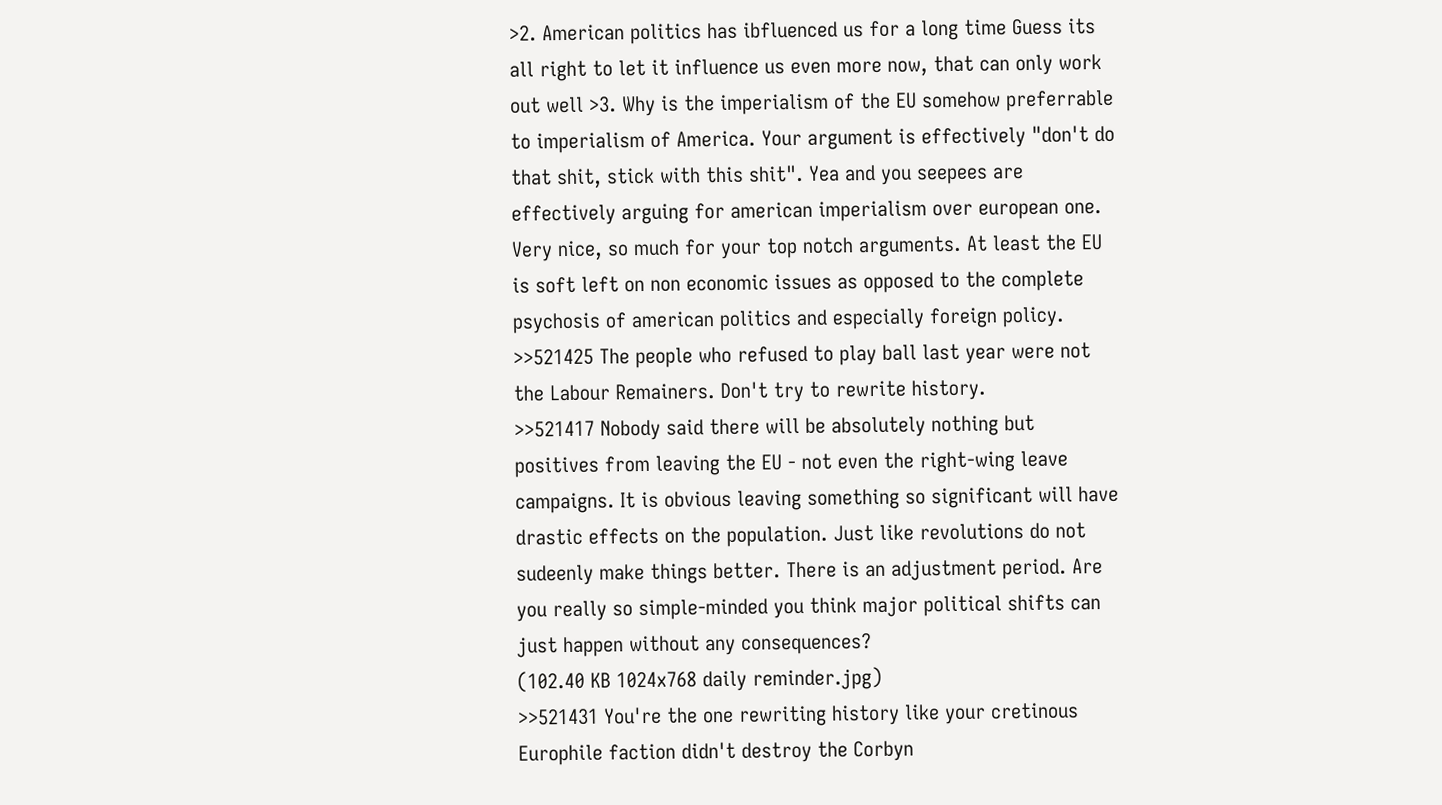>2. American politics has ibfluenced us for a long time Guess its all right to let it influence us even more now, that can only work out well >3. Why is the imperialism of the EU somehow preferrable to imperialism of America. Your argument is effectively "don't do that shit, stick with this shit". Yea and you seepees are effectively arguing for american imperialism over european one. Very nice, so much for your top notch arguments. At least the EU is soft left on non economic issues as opposed to the complete psychosis of american politics and especially foreign policy.
>>521425 The people who refused to play ball last year were not the Labour Remainers. Don't try to rewrite history.
>>521417 Nobody said there will be absolutely nothing but positives from leaving the EU - not even the right-wing leave campaigns. It is obvious leaving something so significant will have drastic effects on the population. Just like revolutions do not sudeenly make things better. There is an adjustment period. Are you really so simple-minded you think major political shifts can just happen without any consequences?
(102.40 KB 1024x768 daily reminder.jpg)
>>521431 You're the one rewriting history like your cretinous Europhile faction didn't destroy the Corbyn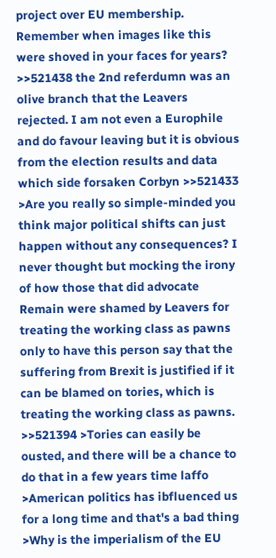project over EU membership. Remember when images like this were shoved in your faces for years?
>>521438 the 2nd referdumn was an olive branch that the Leavers rejected. I am not even a Europhile and do favour leaving but it is obvious from the election results and data which side forsaken Corbyn >>521433 >Are you really so simple-minded you think major political shifts can just happen without any consequences? I never thought but mocking the irony of how those that did advocate Remain were shamed by Leavers for treating the working class as pawns only to have this person say that the suffering from Brexit is justified if it can be blamed on tories, which is treating the working class as pawns.
>>521394 >Tories can easily be ousted, and there will be a chance to do that in a few years time laffo >American politics has ibfluenced us for a long time and that's a bad thing >Why is the imperialism of the EU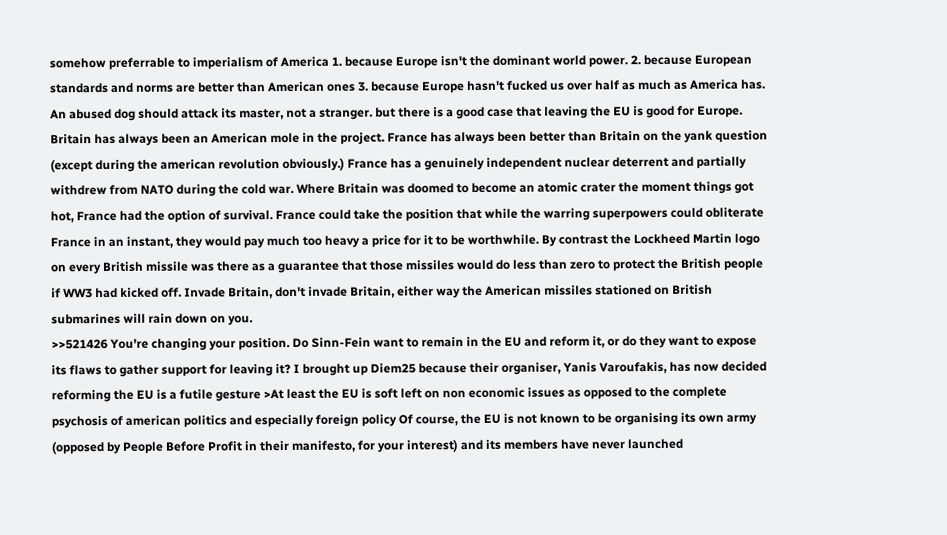somehow preferrable to imperialism of America 1. because Europe isn't the dominant world power. 2. because European standards and norms are better than American ones 3. because Europe hasn't fucked us over half as much as America has. An abused dog should attack its master, not a stranger. but there is a good case that leaving the EU is good for Europe. Britain has always been an American mole in the project. France has always been better than Britain on the yank question (except during the american revolution obviously.) France has a genuinely independent nuclear deterrent and partially withdrew from NATO during the cold war. Where Britain was doomed to become an atomic crater the moment things got hot, France had the option of survival. France could take the position that while the warring superpowers could obliterate France in an instant, they would pay much too heavy a price for it to be worthwhile. By contrast the Lockheed Martin logo on every British missile was there as a guarantee that those missiles would do less than zero to protect the British people if WW3 had kicked off. Invade Britain, don't invade Britain, either way the American missiles stationed on British submarines will rain down on you.
>>521426 You're changing your position. Do Sinn-Fein want to remain in the EU and reform it, or do they want to expose its flaws to gather support for leaving it? I brought up Diem25 because their organiser, Yanis Varoufakis, has now decided reforming the EU is a futile gesture >At least the EU is soft left on non economic issues as opposed to the complete psychosis of american politics and especially foreign policy Of course, the EU is not known to be organising its own army (opposed by People Before Profit in their manifesto, for your interest) and its members have never launched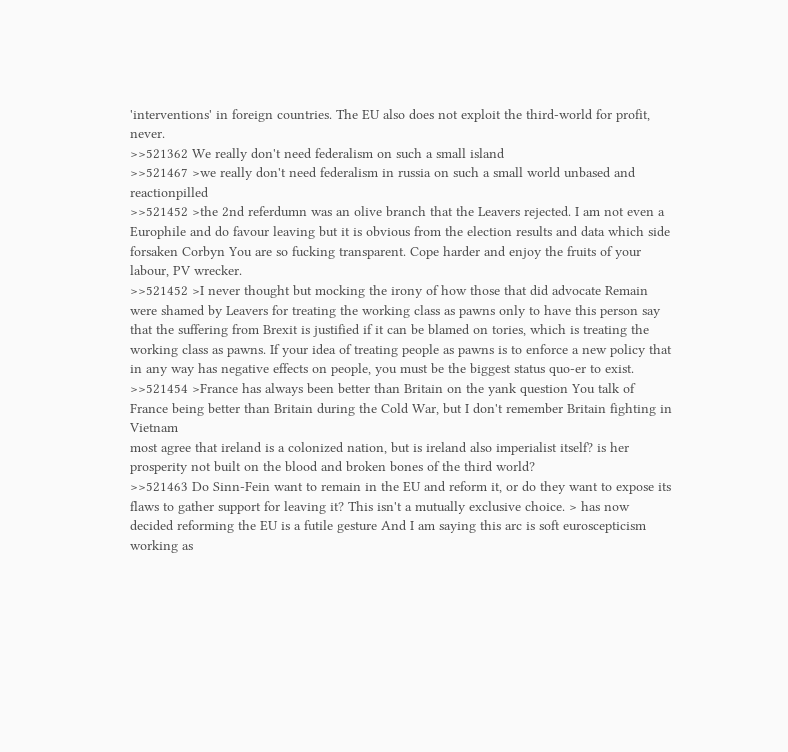'interventions' in foreign countries. The EU also does not exploit the third-world for profit, never.
>>521362 We really don't need federalism on such a small island
>>521467 >we really don't need federalism in russia on such a small world unbased and reactionpilled
>>521452 >the 2nd referdumn was an olive branch that the Leavers rejected. I am not even a Europhile and do favour leaving but it is obvious from the election results and data which side forsaken Corbyn You are so fucking transparent. Cope harder and enjoy the fruits of your labour, PV wrecker.
>>521452 >I never thought but mocking the irony of how those that did advocate Remain were shamed by Leavers for treating the working class as pawns only to have this person say that the suffering from Brexit is justified if it can be blamed on tories, which is treating the working class as pawns. If your idea of treating people as pawns is to enforce a new policy that in any way has negative effects on people, you must be the biggest status quo-er to exist.
>>521454 >France has always been better than Britain on the yank question You talk of France being better than Britain during the Cold War, but I don't remember Britain fighting in Vietnam
most agree that ireland is a colonized nation, but is ireland also imperialist itself? is her prosperity not built on the blood and broken bones of the third world?
>>521463 Do Sinn-Fein want to remain in the EU and reform it, or do they want to expose its flaws to gather support for leaving it? This isn't a mutually exclusive choice. > has now decided reforming the EU is a futile gesture And I am saying this arc is soft euroscepticism working as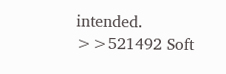intended.
>>521492 Soft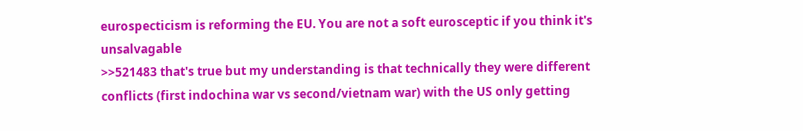eurospecticism is reforming the EU. You are not a soft eurosceptic if you think it's unsalvagable
>>521483 that's true but my understanding is that technically they were different conflicts (first indochina war vs second/vietnam war) with the US only getting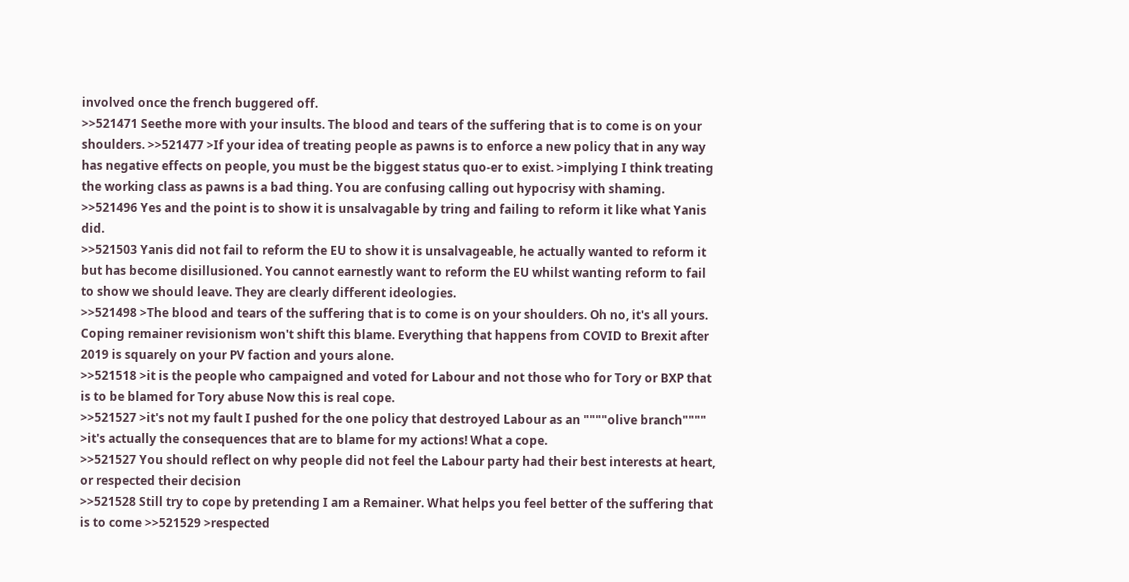involved once the french buggered off.
>>521471 Seethe more with your insults. The blood and tears of the suffering that is to come is on your shoulders. >>521477 >If your idea of treating people as pawns is to enforce a new policy that in any way has negative effects on people, you must be the biggest status quo-er to exist. >implying I think treating the working class as pawns is a bad thing. You are confusing calling out hypocrisy with shaming.
>>521496 Yes and the point is to show it is unsalvagable by tring and failing to reform it like what Yanis did.
>>521503 Yanis did not fail to reform the EU to show it is unsalvageable, he actually wanted to reform it but has become disillusioned. You cannot earnestly want to reform the EU whilst wanting reform to fail to show we should leave. They are clearly different ideologies.
>>521498 >The blood and tears of the suffering that is to come is on your shoulders. Oh no, it's all yours. Coping remainer revisionism won't shift this blame. Everything that happens from COVID to Brexit after 2019 is squarely on your PV faction and yours alone.
>>521518 >it is the people who campaigned and voted for Labour and not those who for Tory or BXP that is to be blamed for Tory abuse Now this is real cope.
>>521527 >it's not my fault I pushed for the one policy that destroyed Labour as an """"olive branch"""" >it's actually the consequences that are to blame for my actions! What a cope.
>>521527 You should reflect on why people did not feel the Labour party had their best interests at heart, or respected their decision
>>521528 Still try to cope by pretending I am a Remainer. What helps you feel better of the suffering that is to come >>521529 >respected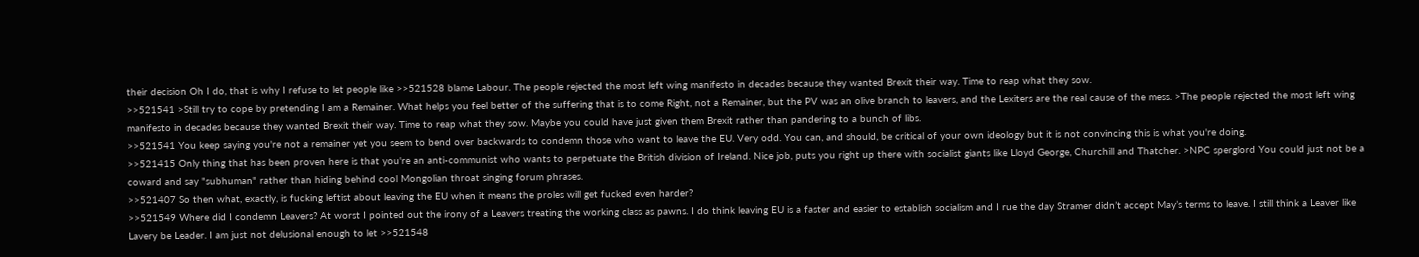their decision Oh I do, that is why I refuse to let people like >>521528 blame Labour. The people rejected the most left wing manifesto in decades because they wanted Brexit their way. Time to reap what they sow.
>>521541 >Still try to cope by pretending I am a Remainer. What helps you feel better of the suffering that is to come Right, not a Remainer, but the PV was an olive branch to leavers, and the Lexiters are the real cause of the mess. >The people rejected the most left wing manifesto in decades because they wanted Brexit their way. Time to reap what they sow. Maybe you could have just given them Brexit rather than pandering to a bunch of libs.
>>521541 You keep saying you're not a remainer yet you seem to bend over backwards to condemn those who want to leave the EU. Very odd. You can, and should, be critical of your own ideology but it is not convincing this is what you're doing.
>>521415 Only thing that has been proven here is that you're an anti-communist who wants to perpetuate the British division of Ireland. Nice job, puts you right up there with socialist giants like Lloyd George, Churchill and Thatcher. >NPC sperglord You could just not be a coward and say "subhuman" rather than hiding behind cool Mongolian throat singing forum phrases.
>>521407 So then what, exactly, is fucking leftist about leaving the EU when it means the proles will get fucked even harder?
>>521549 Where did I condemn Leavers? At worst I pointed out the irony of a Leavers treating the working class as pawns. I do think leaving EU is a faster and easier to establish socialism and I rue the day Stramer didn’t accept May’s terms to leave. I still think a Leaver like Lavery be Leader. I am just not delusional enough to let >>521548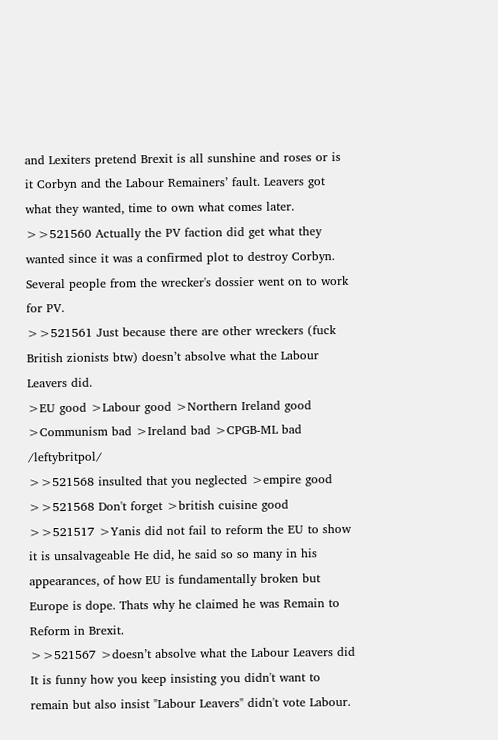and Lexiters pretend Brexit is all sunshine and roses or is it Corbyn and the Labour Remainers’ fault. Leavers got what they wanted, time to own what comes later.
>>521560 Actually the PV faction did get what they wanted since it was a confirmed plot to destroy Corbyn. Several people from the wrecker's dossier went on to work for PV.
>>521561 Just because there are other wreckers (fuck British zionists btw) doesn’t absolve what the Labour Leavers did.
>EU good >Labour good >Northern Ireland good >Communism bad >Ireland bad >CPGB-ML bad /leftybritpol/
>>521568 insulted that you neglected >empire good
>>521568 Don't forget >british cuisine good
>>521517 >Yanis did not fail to reform the EU to show it is unsalvageable He did, he said so so many in his appearances, of how EU is fundamentally broken but Europe is dope. Thats why he claimed he was Remain to Reform in Brexit.
>>521567 >doesn’t absolve what the Labour Leavers did It is funny how you keep insisting you didn't want to remain but also insist "Labour Leavers" didn't vote Labour.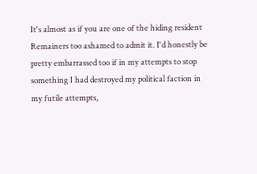It's almost as if you are one of the hiding resident Remainers too ashamed to admit it. I'd honestly be pretty embarrassed too if in my attempts to stop something I had destroyed my political faction in my futile attempts,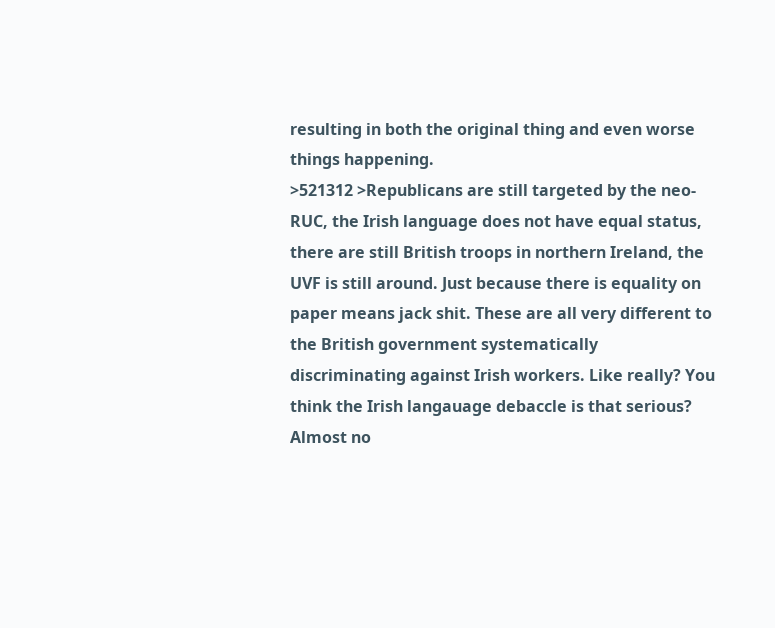resulting in both the original thing and even worse things happening.
>521312 >Republicans are still targeted by the neo-RUC, the Irish language does not have equal status, there are still British troops in northern Ireland, the UVF is still around. Just because there is equality on paper means jack shit. These are all very different to the British government systematically discriminating against Irish workers. Like really? You think the Irish langauage debaccle is that serious? Almost no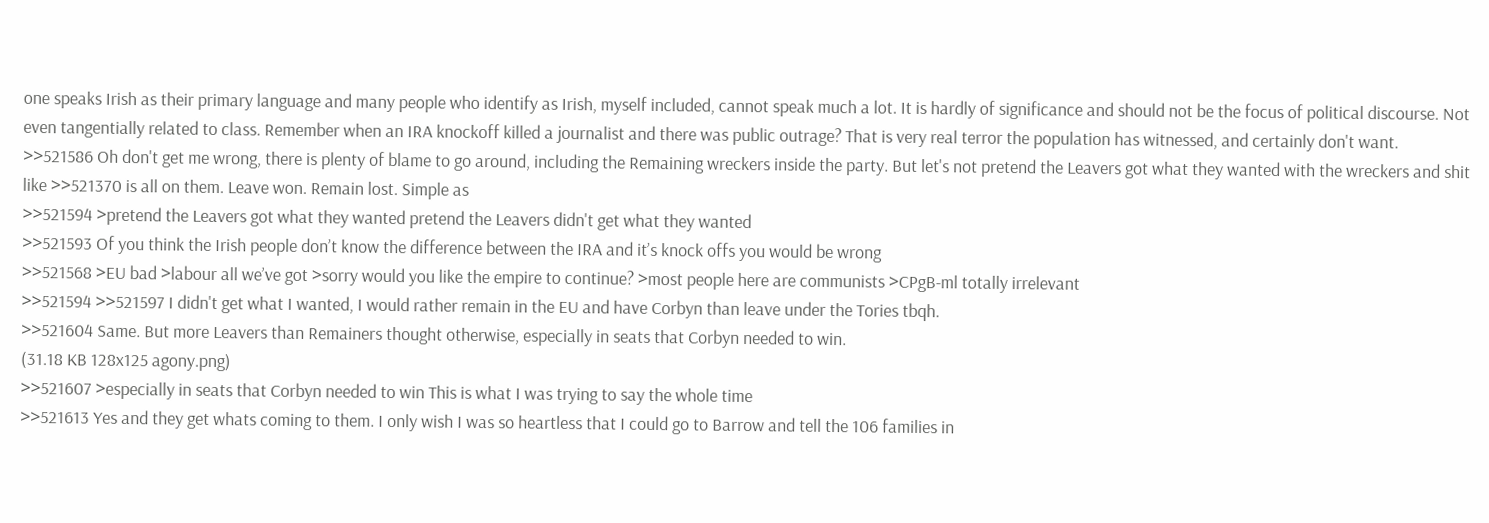one speaks Irish as their primary language and many people who identify as Irish, myself included, cannot speak much a lot. It is hardly of significance and should not be the focus of political discourse. Not even tangentially related to class. Remember when an IRA knockoff killed a journalist and there was public outrage? That is very real terror the population has witnessed, and certainly don't want.
>>521586 Oh don't get me wrong, there is plenty of blame to go around, including the Remaining wreckers inside the party. But let's not pretend the Leavers got what they wanted with the wreckers and shit like >>521370 is all on them. Leave won. Remain lost. Simple as
>>521594 >pretend the Leavers got what they wanted pretend the Leavers didn't get what they wanted
>>521593 Of you think the Irish people don’t know the difference between the IRA and it’s knock offs you would be wrong
>>521568 >EU bad >labour all we’ve got >sorry would you like the empire to continue? >most people here are communists >CPgB-ml totally irrelevant
>>521594 >>521597 I didn't get what I wanted, I would rather remain in the EU and have Corbyn than leave under the Tories tbqh.
>>521604 Same. But more Leavers than Remainers thought otherwise, especially in seats that Corbyn needed to win.
(31.18 KB 128x125 agony.png)
>>521607 >especially in seats that Corbyn needed to win This is what I was trying to say the whole time
>>521613 Yes and they get whats coming to them. I only wish I was so heartless that I could go to Barrow and tell the 106 families in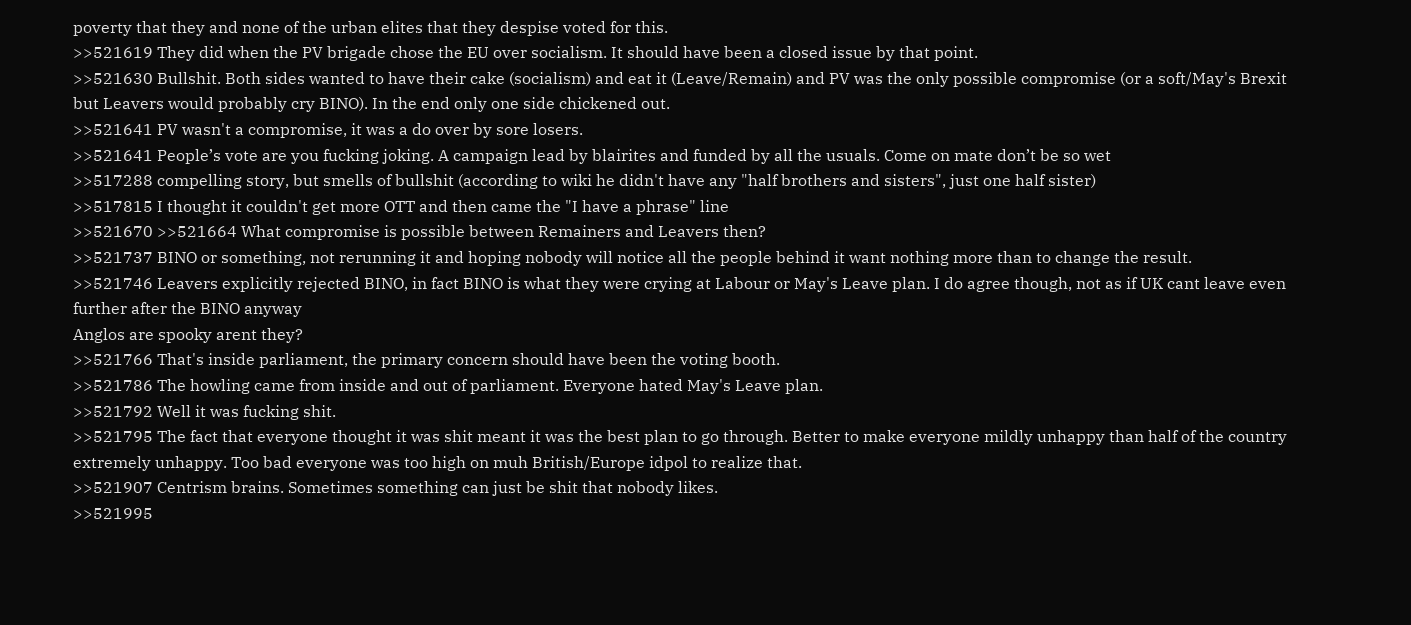poverty that they and none of the urban elites that they despise voted for this.
>>521619 They did when the PV brigade chose the EU over socialism. It should have been a closed issue by that point.
>>521630 Bullshit. Both sides wanted to have their cake (socialism) and eat it (Leave/Remain) and PV was the only possible compromise (or a soft/May's Brexit but Leavers would probably cry BINO). In the end only one side chickened out.
>>521641 PV wasn't a compromise, it was a do over by sore losers.
>>521641 People’s vote are you fucking joking. A campaign lead by blairites and funded by all the usuals. Come on mate don’t be so wet
>>517288 compelling story, but smells of bullshit (according to wiki he didn't have any "half brothers and sisters", just one half sister)
>>517815 I thought it couldn't get more OTT and then came the "I have a phrase" line
>>521670 >>521664 What compromise is possible between Remainers and Leavers then?
>>521737 BINO or something, not rerunning it and hoping nobody will notice all the people behind it want nothing more than to change the result.
>>521746 Leavers explicitly rejected BINO, in fact BINO is what they were crying at Labour or May's Leave plan. I do agree though, not as if UK cant leave even further after the BINO anyway
Anglos are spooky arent they?
>>521766 That's inside parliament, the primary concern should have been the voting booth.
>>521786 The howling came from inside and out of parliament. Everyone hated May's Leave plan.
>>521792 Well it was fucking shit.
>>521795 The fact that everyone thought it was shit meant it was the best plan to go through. Better to make everyone mildly unhappy than half of the country extremely unhappy. Too bad everyone was too high on muh British/Europe idpol to realize that.
>>521907 Centrism brains. Sometimes something can just be shit that nobody likes.
>>521995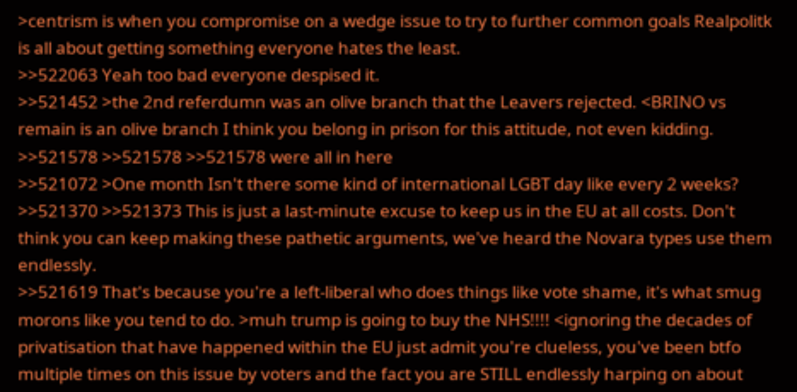>centrism is when you compromise on a wedge issue to try to further common goals Realpolitk is all about getting something everyone hates the least.
>>522063 Yeah too bad everyone despised it.
>>521452 >the 2nd referdumn was an olive branch that the Leavers rejected. <BRINO vs remain is an olive branch I think you belong in prison for this attitude, not even kidding.
>>521578 >>521578 >>521578 were all in here
>>521072 >One month Isn't there some kind of international LGBT day like every 2 weeks?
>>521370 >>521373 This is just a last-minute excuse to keep us in the EU at all costs. Don't think you can keep making these pathetic arguments, we've heard the Novara types use them endlessly.
>>521619 That's because you're a left-liberal who does things like vote shame, it's what smug morons like you tend to do. >muh trump is going to buy the NHS!!!! <ignoring the decades of privatisation that have happened within the EU just admit you're clueless, you've been btfo multiple times on this issue by voters and the fact you are STILL endlessly harping on about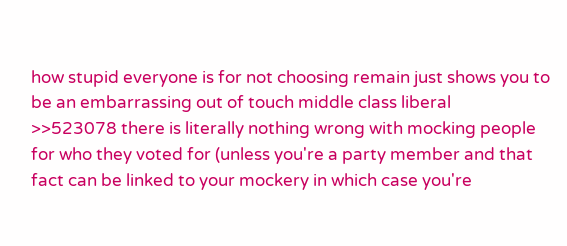how stupid everyone is for not choosing remain just shows you to be an embarrassing out of touch middle class liberal
>>523078 there is literally nothing wrong with mocking people for who they voted for (unless you're a party member and that fact can be linked to your mockery in which case you're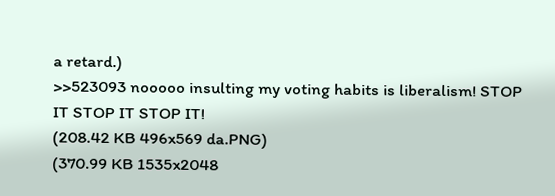a retard.)
>>523093 nooooo insulting my voting habits is liberalism! STOP IT STOP IT STOP IT!
(208.42 KB 496x569 da.PNG)
(370.99 KB 1535x2048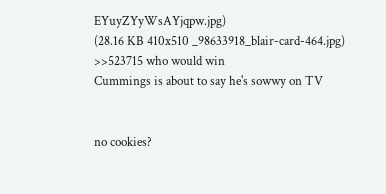EYuyZYyWsAYjqpw.jpg)
(28.16 KB 410x510 _98633918_blair-card-464.jpg)
>>523715 who would win
Cummings is about to say he's sowwy on TV


no cookies?